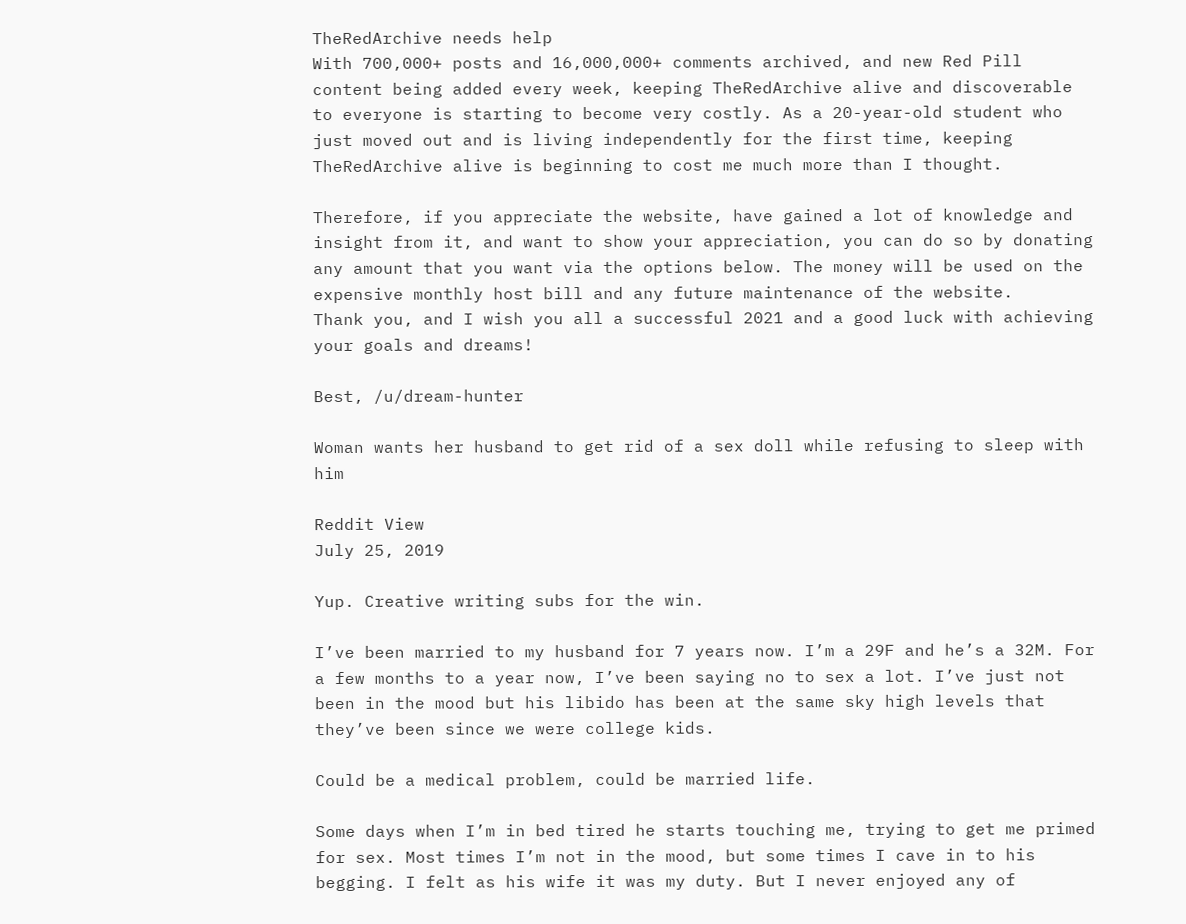TheRedArchive needs help
With 700,000+ posts and 16,000,000+ comments archived, and new Red Pill content being added every week, keeping TheRedArchive alive and discoverable to everyone is starting to become very costly. As a 20-year-old student who just moved out and is living independently for the first time, keeping TheRedArchive alive is beginning to cost me much more than I thought.

Therefore, if you appreciate the website, have gained a lot of knowledge and insight from it, and want to show your appreciation, you can do so by donating any amount that you want via the options below. The money will be used on the expensive monthly host bill and any future maintenance of the website.
Thank you, and I wish you all a successful 2021 and a good luck with achieving your goals and dreams!

Best, /u/dream-hunter

Woman wants her husband to get rid of a sex doll while refusing to sleep with him

Reddit View
July 25, 2019

Yup. Creative writing subs for the win.

I’ve been married to my husband for 7 years now. I’m a 29F and he’s a 32M. For a few months to a year now, I’ve been saying no to sex a lot. I’ve just not been in the mood but his libido has been at the same sky high levels that they’ve been since we were college kids.

Could be a medical problem, could be married life.

Some days when I’m in bed tired he starts touching me, trying to get me primed for sex. Most times I’m not in the mood, but some times I cave in to his begging. I felt as his wife it was my duty. But I never enjoyed any of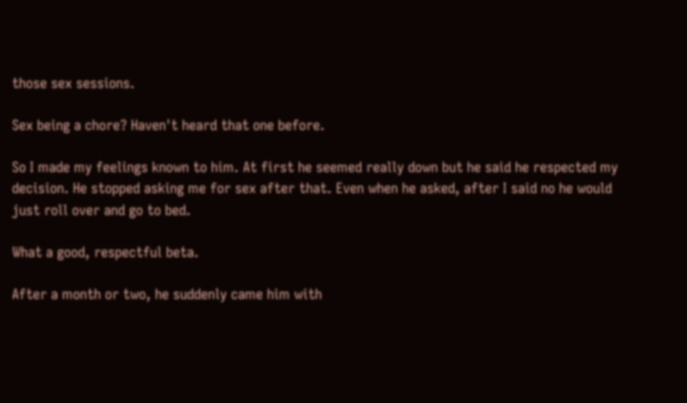those sex sessions.

Sex being a chore? Haven't heard that one before.

So I made my feelings known to him. At first he seemed really down but he said he respected my decision. He stopped asking me for sex after that. Even when he asked, after I said no he would just roll over and go to bed.

What a good, respectful beta.

After a month or two, he suddenly came him with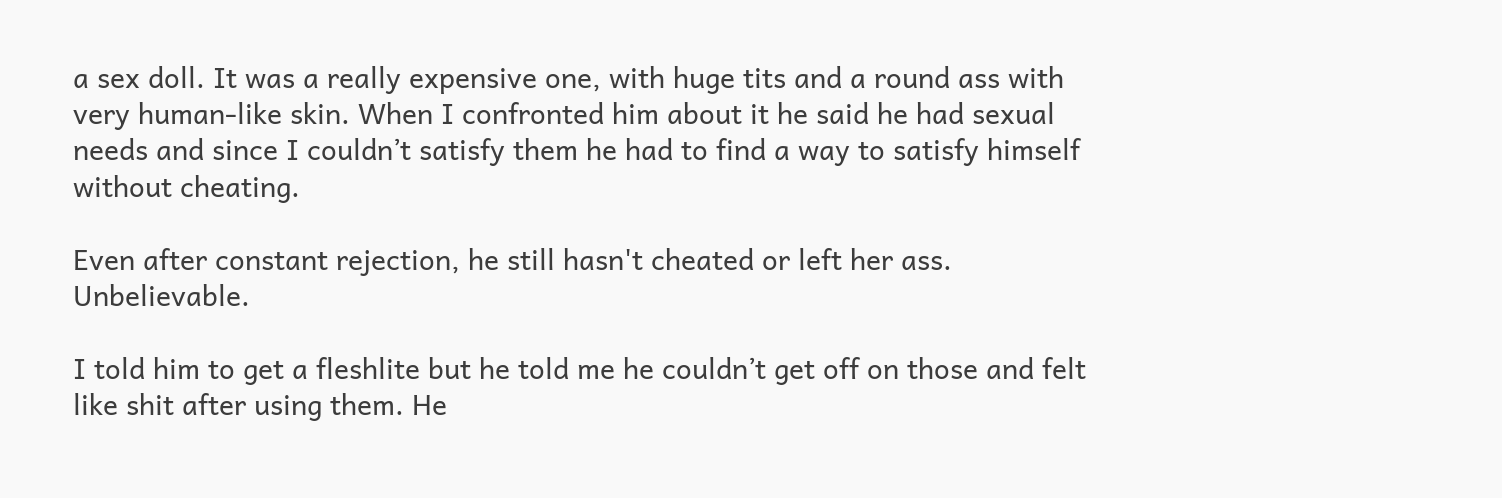a sex doll. It was a really expensive one, with huge tits and a round ass with very human-like skin. When I confronted him about it he said he had sexual needs and since I couldn’t satisfy them he had to find a way to satisfy himself without cheating.

Even after constant rejection, he still hasn't cheated or left her ass. Unbelievable.

I told him to get a fleshlite but he told me he couldn’t get off on those and felt like shit after using them. He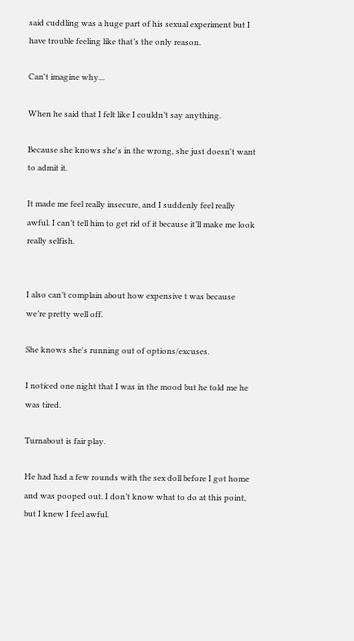said cuddling was a huge part of his sexual experiment but I have trouble feeling like that’s the only reason.

Can't imagine why...

When he said that I felt like I couldn’t say anything.

Because she knows she's in the wrong, she just doesn't want to admit it.

It made me feel really insecure, and I suddenly feel really awful. I can’t tell him to get rid of it because it’ll make me look really selfish.


I also can’t complain about how expensive t was because we’re pretty well off.

She knows she's running out of options/excuses.

I noticed one night that I was in the mood but he told me he was tired.

Turnabout is fair play.

He had had a few rounds with the sex doll before I got home and was pooped out. I don’t know what to do at this point, but I knew I feel awful.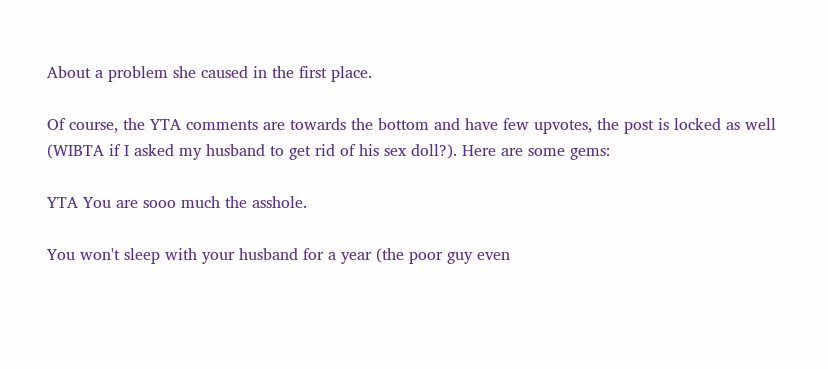About a problem she caused in the first place.

Of course, the YTA comments are towards the bottom and have few upvotes, the post is locked as well (WIBTA if I asked my husband to get rid of his sex doll?). Here are some gems:

YTA You are sooo much the asshole.

You won't sleep with your husband for a year (the poor guy even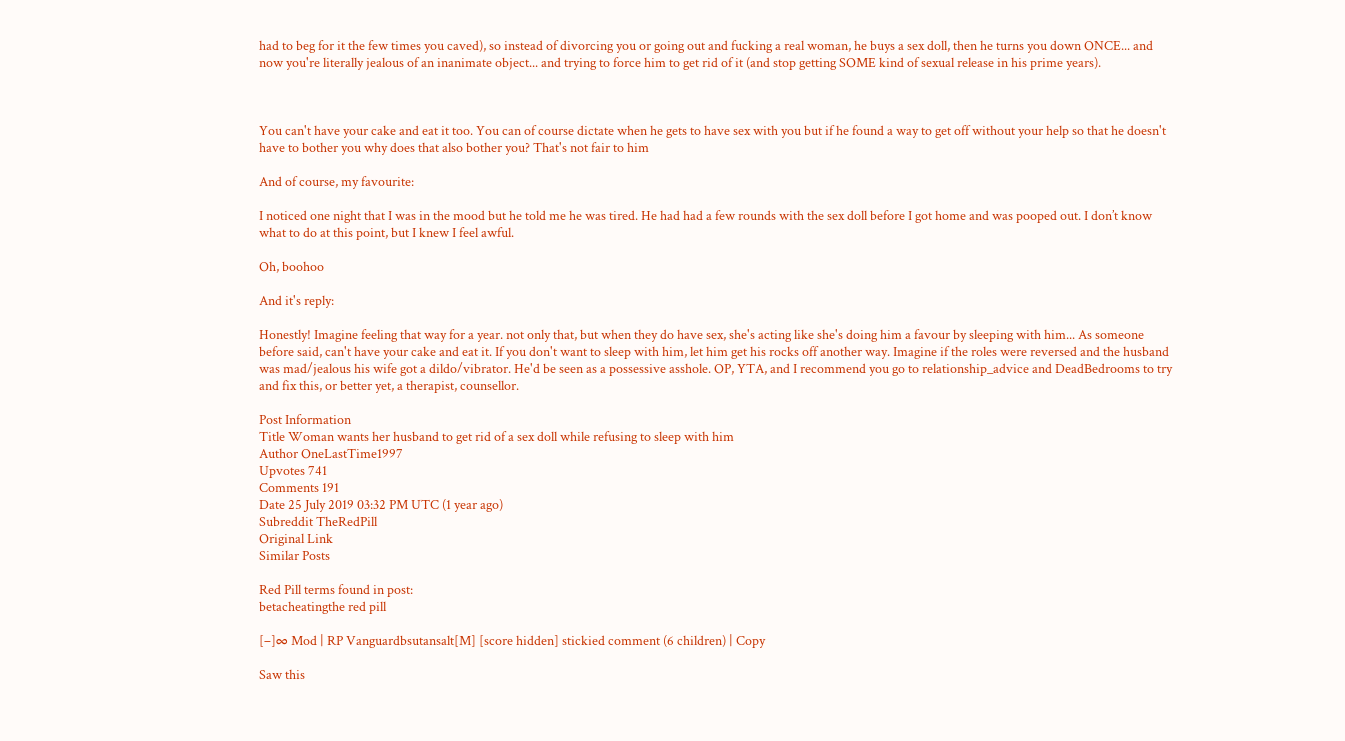had to beg for it the few times you caved), so instead of divorcing you or going out and fucking a real woman, he buys a sex doll, then he turns you down ONCE... and now you're literally jealous of an inanimate object... and trying to force him to get rid of it (and stop getting SOME kind of sexual release in his prime years).



You can't have your cake and eat it too. You can of course dictate when he gets to have sex with you but if he found a way to get off without your help so that he doesn't have to bother you why does that also bother you? That's not fair to him

And of course, my favourite:

I noticed one night that I was in the mood but he told me he was tired. He had had a few rounds with the sex doll before I got home and was pooped out. I don’t know what to do at this point, but I knew I feel awful.

Oh, boohoo

And it's reply:

Honestly! Imagine feeling that way for a year. not only that, but when they do have sex, she's acting like she's doing him a favour by sleeping with him... As someone before said, can't have your cake and eat it. If you don't want to sleep with him, let him get his rocks off another way. Imagine if the roles were reversed and the husband was mad/jealous his wife got a dildo/vibrator. He'd be seen as a possessive asshole. OP, YTA, and I recommend you go to relationship_advice and DeadBedrooms to try and fix this, or better yet, a therapist, counsellor.

Post Information
Title Woman wants her husband to get rid of a sex doll while refusing to sleep with him
Author OneLastTime1997
Upvotes 741
Comments 191
Date 25 July 2019 03:32 PM UTC (1 year ago)
Subreddit TheRedPill
Original Link
Similar Posts

Red Pill terms found in post:
betacheatingthe red pill

[–]∞ Mod | RP Vanguardbsutansalt[M] [score hidden] stickied comment (6 children) | Copy

Saw this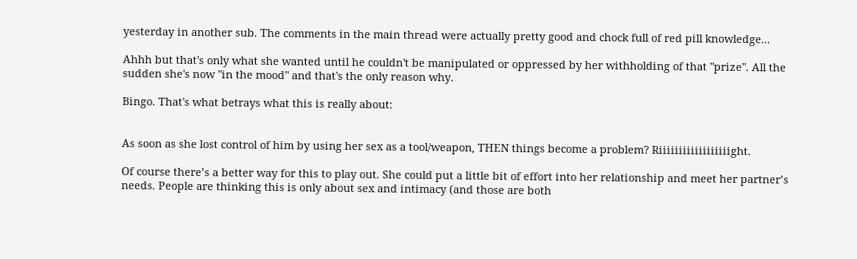yesterday in another sub. The comments in the main thread were actually pretty good and chock full of red pill knowledge...

Ahhh but that's only what she wanted until he couldn't be manipulated or oppressed by her withholding of that "prize". All the sudden she's now "in the mood" and that's the only reason why.

Bingo. That's what betrays what this is really about:


As soon as she lost control of him by using her sex as a tool/weapon, THEN things become a problem? Riiiiiiiiiiiiiiiiiight.

Of course there’s a better way for this to play out. She could put a little bit of effort into her relationship and meet her partner’s needs. People are thinking this is only about sex and intimacy (and those are both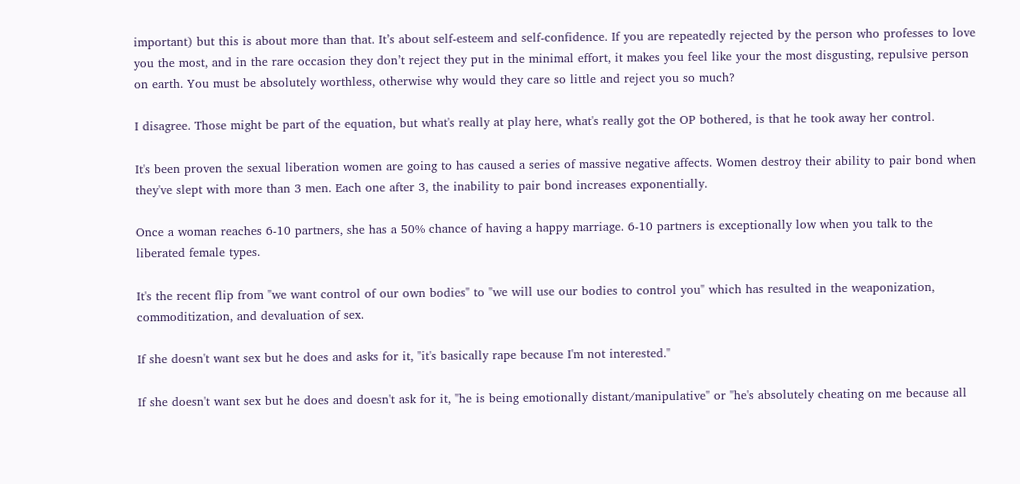important) but this is about more than that. It’s about self-esteem and self-confidence. If you are repeatedly rejected by the person who professes to love you the most, and in the rare occasion they don’t reject they put in the minimal effort, it makes you feel like your the most disgusting, repulsive person on earth. You must be absolutely worthless, otherwise why would they care so little and reject you so much?

I disagree. Those might be part of the equation, but what's really at play here, what's really got the OP bothered, is that he took away her control.

It's been proven the sexual liberation women are going to has caused a series of massive negative affects. Women destroy their ability to pair bond when they've slept with more than 3 men. Each one after 3, the inability to pair bond increases exponentially.

Once a woman reaches 6-10 partners, she has a 50% chance of having a happy marriage. 6-10 partners is exceptionally low when you talk to the liberated female types.

It's the recent flip from "we want control of our own bodies" to "we will use our bodies to control you" which has resulted in the weaponization, commoditization, and devaluation of sex.

If she doesn't want sex but he does and asks for it, "it's basically rape because I'm not interested."

If she doesn't want sex but he does and doesn't ask for it, "he is being emotionally distant/manipulative" or "he's absolutely cheating on me because all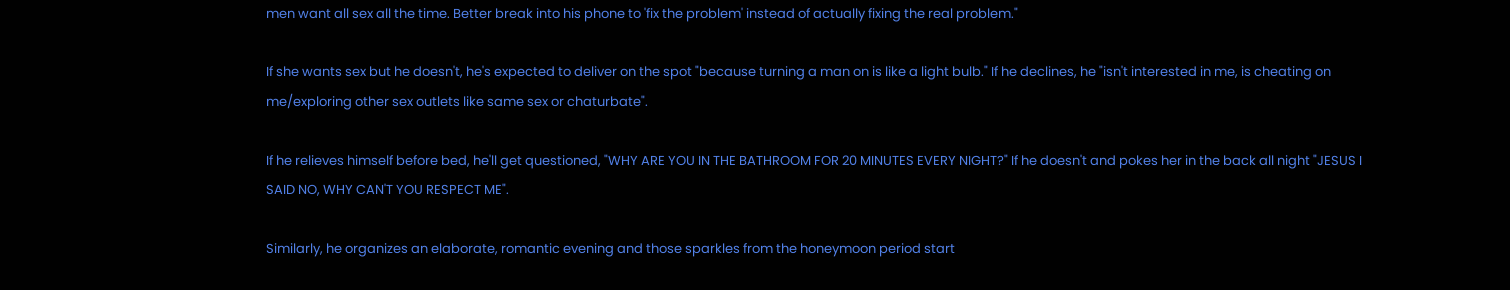men want all sex all the time. Better break into his phone to 'fix the problem' instead of actually fixing the real problem."

If she wants sex but he doesn't, he's expected to deliver on the spot "because turning a man on is like a light bulb." If he declines, he "isn't interested in me, is cheating on me/exploring other sex outlets like same sex or chaturbate".

If he relieves himself before bed, he'll get questioned, "WHY ARE YOU IN THE BATHROOM FOR 20 MINUTES EVERY NIGHT?" If he doesn't and pokes her in the back all night "JESUS I SAID NO, WHY CAN'T YOU RESPECT ME".

Similarly, he organizes an elaborate, romantic evening and those sparkles from the honeymoon period start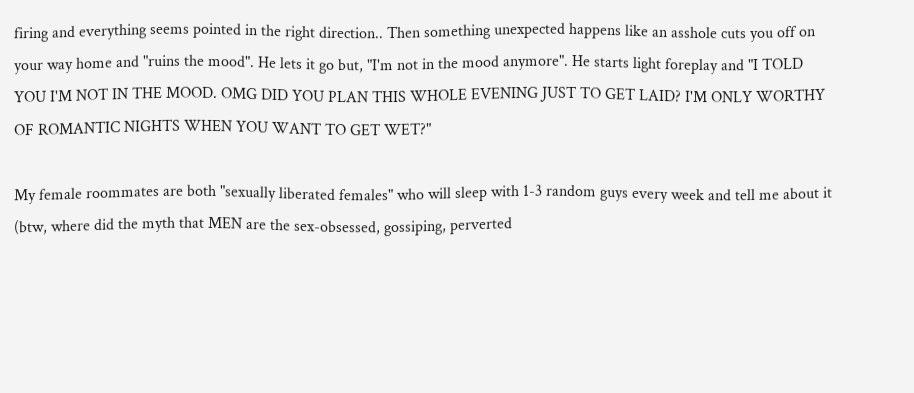firing and everything seems pointed in the right direction.. Then something unexpected happens like an asshole cuts you off on your way home and "ruins the mood". He lets it go but, "I'm not in the mood anymore". He starts light foreplay and "I TOLD YOU I'M NOT IN THE MOOD. OMG DID YOU PLAN THIS WHOLE EVENING JUST TO GET LAID? I'M ONLY WORTHY OF ROMANTIC NIGHTS WHEN YOU WANT TO GET WET?"

My female roommates are both "sexually liberated females" who will sleep with 1-3 random guys every week and tell me about it (btw, where did the myth that MEN are the sex-obsessed, gossiping, perverted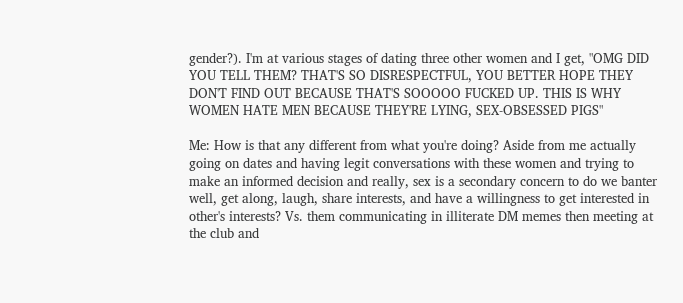gender?). I'm at various stages of dating three other women and I get, "OMG DID YOU TELL THEM? THAT'S SO DISRESPECTFUL, YOU BETTER HOPE THEY DON'T FIND OUT BECAUSE THAT'S SOOOOO FUCKED UP. THIS IS WHY WOMEN HATE MEN BECAUSE THEY'RE LYING, SEX-OBSESSED PIGS"

Me: How is that any different from what you're doing? Aside from me actually going on dates and having legit conversations with these women and trying to make an informed decision and really, sex is a secondary concern to do we banter well, get along, laugh, share interests, and have a willingness to get interested in other's interests? Vs. them communicating in illiterate DM memes then meeting at the club and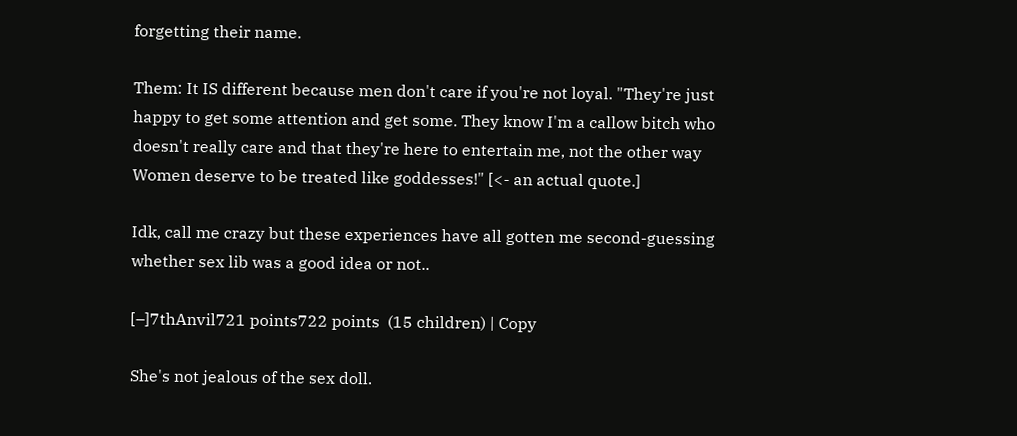forgetting their name.

Them: It IS different because men don't care if you're not loyal. "They're just happy to get some attention and get some. They know I'm a callow bitch who doesn't really care and that they're here to entertain me, not the other way Women deserve to be treated like goddesses!" [<- an actual quote.]

Idk, call me crazy but these experiences have all gotten me second-guessing whether sex lib was a good idea or not..

[–]7thAnvil721 points722 points  (15 children) | Copy

She's not jealous of the sex doll.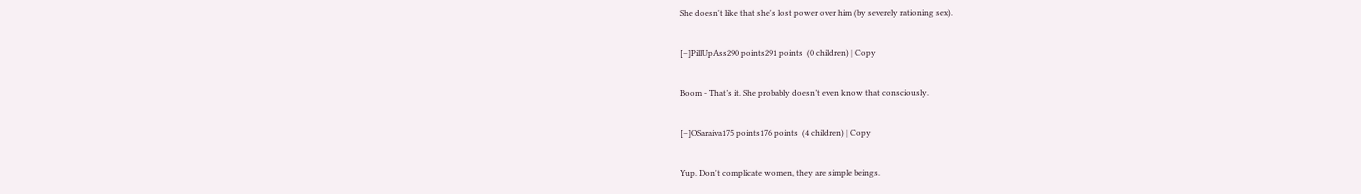She doesn't like that she's lost power over him (by severely rationing sex).

[–]PillUpAss290 points291 points  (0 children) | Copy

Boom - That’s it. She probably doesn’t even know that consciously.

[–]OSaraiva175 points176 points  (4 children) | Copy

Yup. Don't complicate women, they are simple beings.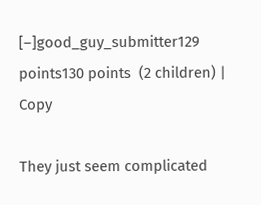[–]good_guy_submitter129 points130 points  (2 children) | Copy

They just seem complicated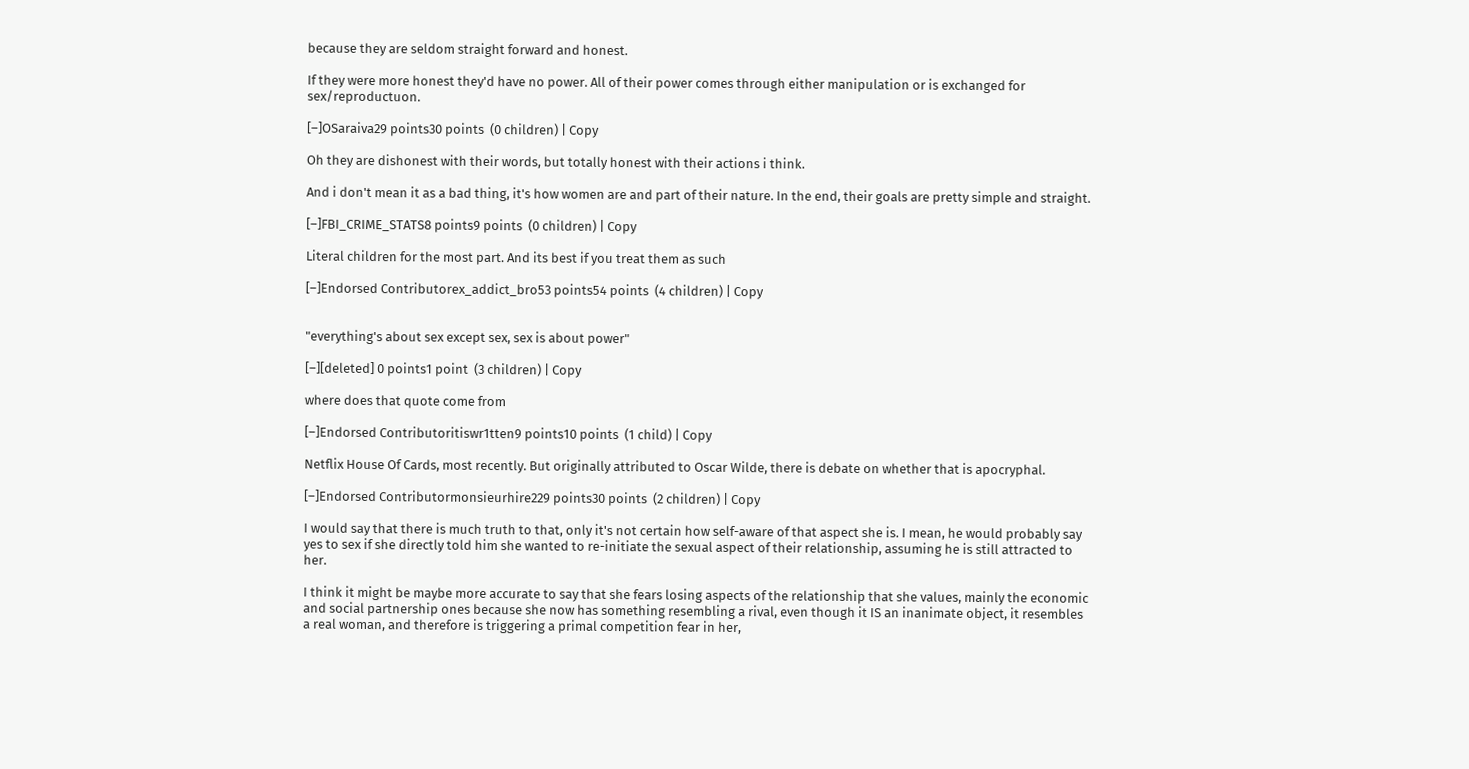because they are seldom straight forward and honest.

If they were more honest they'd have no power. All of their power comes through either manipulation or is exchanged for sex/reproductuon.

[–]OSaraiva29 points30 points  (0 children) | Copy

Oh they are dishonest with their words, but totally honest with their actions i think.

And i don't mean it as a bad thing, it's how women are and part of their nature. In the end, their goals are pretty simple and straight.

[–]FBI_CRIME_STATS8 points9 points  (0 children) | Copy

Literal children for the most part. And its best if you treat them as such

[–]Endorsed Contributorex_addict_bro53 points54 points  (4 children) | Copy


"everything's about sex except sex, sex is about power"

[–][deleted] 0 points1 point  (3 children) | Copy

where does that quote come from

[–]Endorsed Contributoritiswr1tten9 points10 points  (1 child) | Copy

Netflix House Of Cards, most recently. But originally attributed to Oscar Wilde, there is debate on whether that is apocryphal.

[–]Endorsed Contributormonsieurhire229 points30 points  (2 children) | Copy

I would say that there is much truth to that, only it's not certain how self-aware of that aspect she is. I mean, he would probably say yes to sex if she directly told him she wanted to re-initiate the sexual aspect of their relationship, assuming he is still attracted to her.

I think it might be maybe more accurate to say that she fears losing aspects of the relationship that she values, mainly the economic and social partnership ones because she now has something resembling a rival, even though it IS an inanimate object, it resembles a real woman, and therefore is triggering a primal competition fear in her,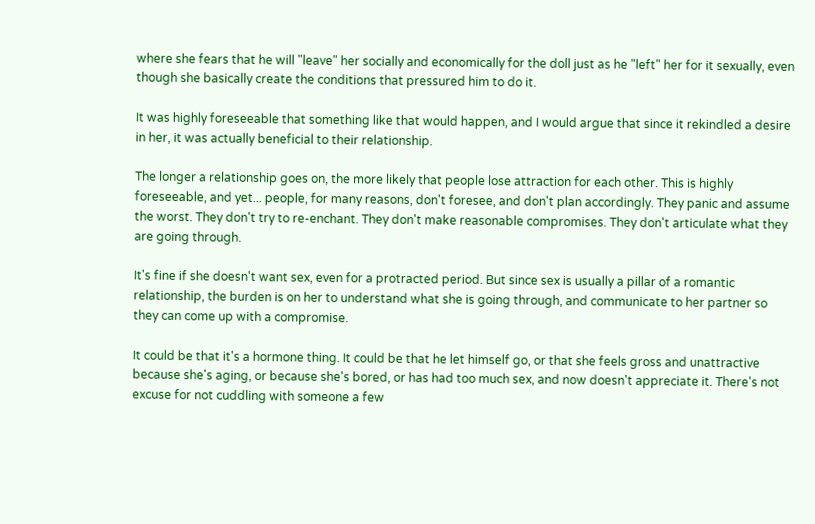where she fears that he will "leave" her socially and economically for the doll just as he "left" her for it sexually, even though she basically create the conditions that pressured him to do it.

It was highly foreseeable that something like that would happen, and I would argue that since it rekindled a desire in her, it was actually beneficial to their relationship.

The longer a relationship goes on, the more likely that people lose attraction for each other. This is highly foreseeable, and yet... people, for many reasons, don't foresee, and don't plan accordingly. They panic and assume the worst. They don't try to re-enchant. They don't make reasonable compromises. They don't articulate what they are going through.

It's fine if she doesn't want sex, even for a protracted period. But since sex is usually a pillar of a romantic relationship, the burden is on her to understand what she is going through, and communicate to her partner so they can come up with a compromise.

It could be that it's a hormone thing. It could be that he let himself go, or that she feels gross and unattractive because she's aging, or because she's bored, or has had too much sex, and now doesn't appreciate it. There's not excuse for not cuddling with someone a few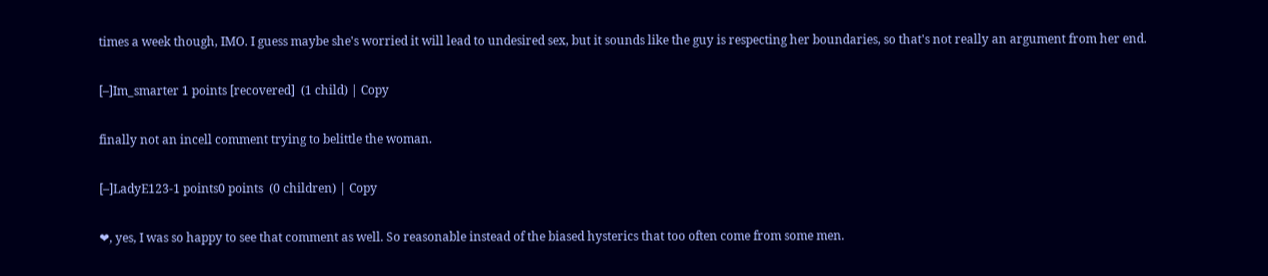times a week though, IMO. I guess maybe she's worried it will lead to undesired sex, but it sounds like the guy is respecting her boundaries, so that's not really an argument from her end.

[–]Im_smarter 1 points [recovered]  (1 child) | Copy

finally not an incell comment trying to belittle the woman.

[–]LadyE123-1 points0 points  (0 children) | Copy

❤, yes, I was so happy to see that comment as well. So reasonable instead of the biased hysterics that too often come from some men.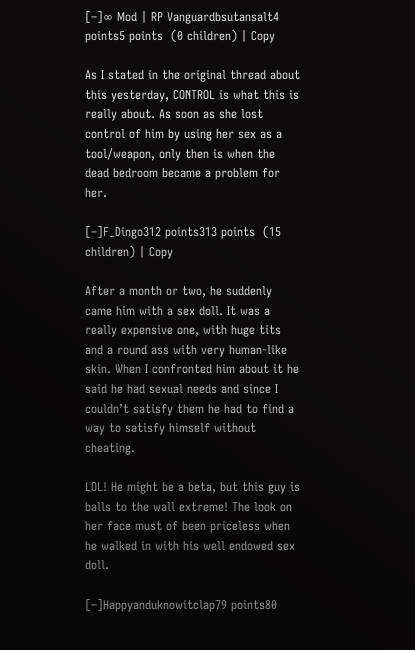[–]∞ Mod | RP Vanguardbsutansalt4 points5 points  (0 children) | Copy

As I stated in the original thread about this yesterday, CONTROL is what this is really about. As soon as she lost control of him by using her sex as a tool/weapon, only then is when the dead bedroom became a problem for her.

[–]F_Dingo312 points313 points  (15 children) | Copy

After a month or two, he suddenly came him with a sex doll. It was a really expensive one, with huge tits and a round ass with very human-like skin. When I confronted him about it he said he had sexual needs and since I couldn’t satisfy them he had to find a way to satisfy himself without cheating.

LOL! He might be a beta, but this guy is balls to the wall extreme! The look on her face must of been priceless when he walked in with his well endowed sex doll.

[–]Happyanduknowitclap79 points80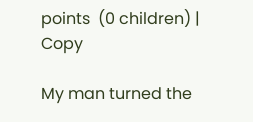points  (0 children) | Copy

My man turned the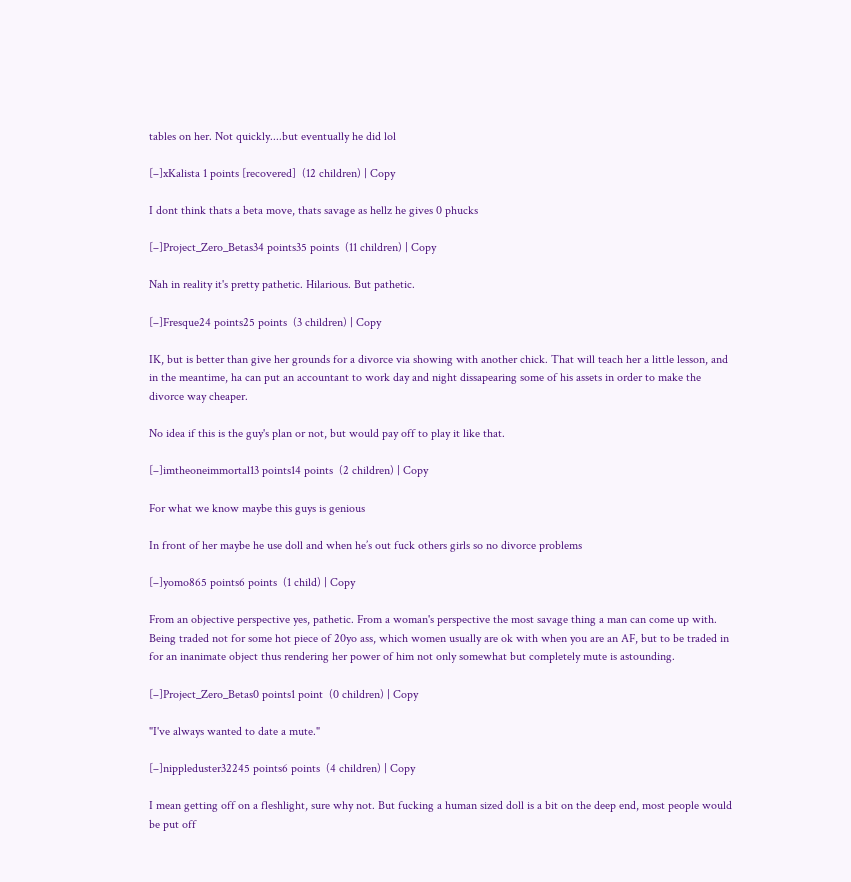tables on her. Not quickly....but eventually he did lol

[–]xKalista 1 points [recovered]  (12 children) | Copy

I dont think thats a beta move, thats savage as hellz he gives 0 phucks

[–]Project_Zero_Betas34 points35 points  (11 children) | Copy

Nah in reality it's pretty pathetic. Hilarious. But pathetic.

[–]Fresque24 points25 points  (3 children) | Copy

IK, but is better than give her grounds for a divorce via showing with another chick. That will teach her a little lesson, and in the meantime, ha can put an accountant to work day and night dissapearing some of his assets in order to make the divorce way cheaper.

No idea if this is the guy's plan or not, but would pay off to play it like that.

[–]imtheoneimmortal13 points14 points  (2 children) | Copy

For what we know maybe this guys is genious

In front of her maybe he use doll and when he’s out fuck others girls so no divorce problems

[–]yomo865 points6 points  (1 child) | Copy

From an objective perspective yes, pathetic. From a woman's perspective the most savage thing a man can come up with. Being traded not for some hot piece of 20yo ass, which women usually are ok with when you are an AF, but to be traded in for an inanimate object thus rendering her power of him not only somewhat but completely mute is astounding.

[–]Project_Zero_Betas0 points1 point  (0 children) | Copy

"I've always wanted to date a mute."

[–]nippleduster32245 points6 points  (4 children) | Copy

I mean getting off on a fleshlight, sure why not. But fucking a human sized doll is a bit on the deep end, most people would be put off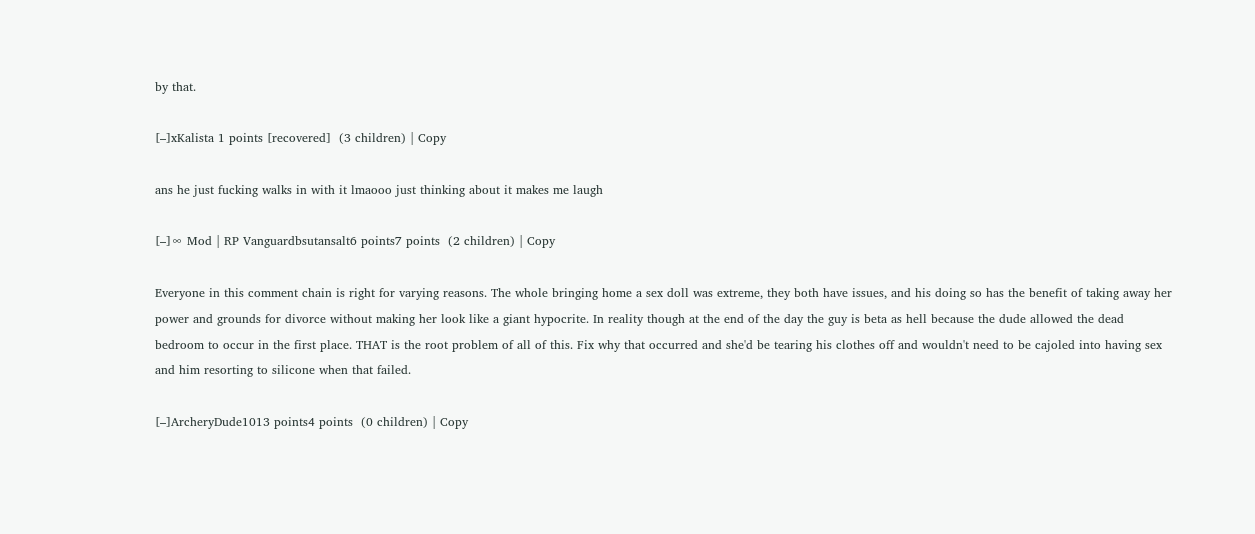by that.

[–]xKalista 1 points [recovered]  (3 children) | Copy

ans he just fucking walks in with it lmaooo just thinking about it makes me laugh

[–]∞ Mod | RP Vanguardbsutansalt6 points7 points  (2 children) | Copy

Everyone in this comment chain is right for varying reasons. The whole bringing home a sex doll was extreme, they both have issues, and his doing so has the benefit of taking away her power and grounds for divorce without making her look like a giant hypocrite. In reality though at the end of the day the guy is beta as hell because the dude allowed the dead bedroom to occur in the first place. THAT is the root problem of all of this. Fix why that occurred and she'd be tearing his clothes off and wouldn't need to be cajoled into having sex and him resorting to silicone when that failed.

[–]ArcheryDude1013 points4 points  (0 children) | Copy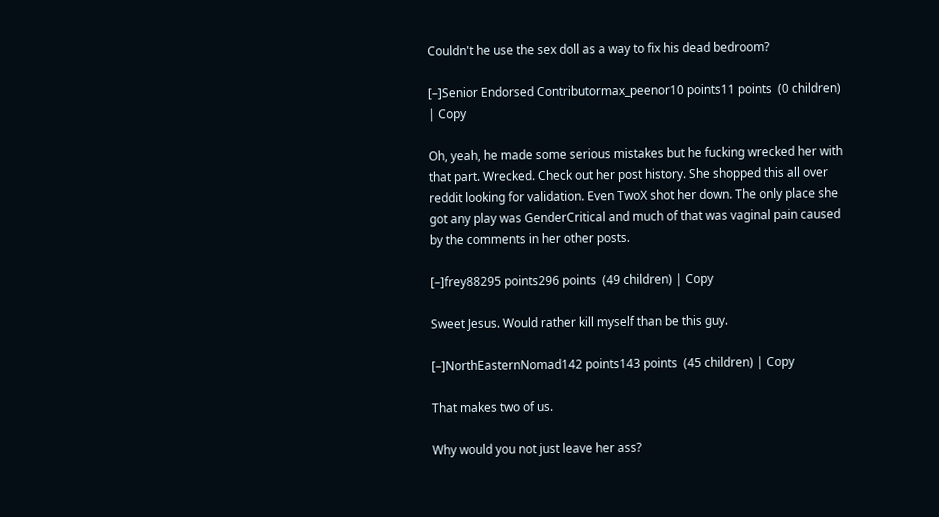Couldn't he use the sex doll as a way to fix his dead bedroom?

[–]Senior Endorsed Contributormax_peenor10 points11 points  (0 children) | Copy

Oh, yeah, he made some serious mistakes but he fucking wrecked her with that part. Wrecked. Check out her post history. She shopped this all over reddit looking for validation. Even TwoX shot her down. The only place she got any play was GenderCritical and much of that was vaginal pain caused by the comments in her other posts.

[–]frey88295 points296 points  (49 children) | Copy

Sweet Jesus. Would rather kill myself than be this guy.

[–]NorthEasternNomad142 points143 points  (45 children) | Copy

That makes two of us.

Why would you not just leave her ass?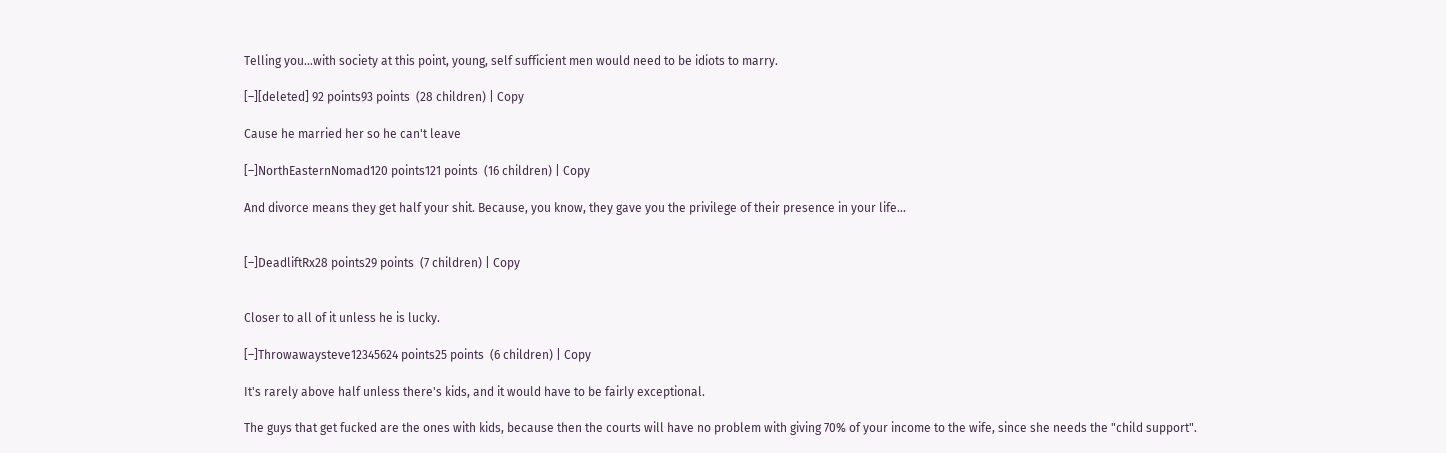Telling you...with society at this point, young, self sufficient men would need to be idiots to marry.

[–][deleted] 92 points93 points  (28 children) | Copy

Cause he married her so he can't leave

[–]NorthEasternNomad120 points121 points  (16 children) | Copy

And divorce means they get half your shit. Because, you know, they gave you the privilege of their presence in your life...


[–]DeadliftRx28 points29 points  (7 children) | Copy


Closer to all of it unless he is lucky.

[–]Throwawaysteve12345624 points25 points  (6 children) | Copy

It's rarely above half unless there's kids, and it would have to be fairly exceptional.

The guys that get fucked are the ones with kids, because then the courts will have no problem with giving 70% of your income to the wife, since she needs the "child support".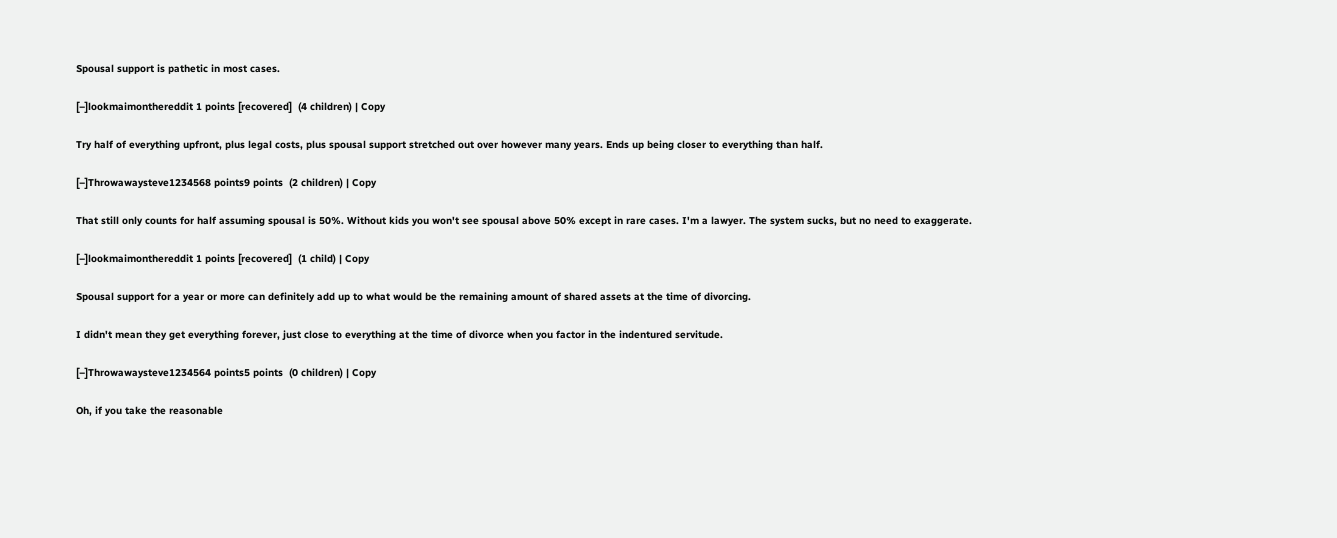Spousal support is pathetic in most cases.

[–]lookmaimonthereddit 1 points [recovered]  (4 children) | Copy

Try half of everything upfront, plus legal costs, plus spousal support stretched out over however many years. Ends up being closer to everything than half.

[–]Throwawaysteve1234568 points9 points  (2 children) | Copy

That still only counts for half assuming spousal is 50%. Without kids you won't see spousal above 50% except in rare cases. I'm a lawyer. The system sucks, but no need to exaggerate.

[–]lookmaimonthereddit 1 points [recovered]  (1 child) | Copy

Spousal support for a year or more can definitely add up to what would be the remaining amount of shared assets at the time of divorcing.

I didn't mean they get everything forever, just close to everything at the time of divorce when you factor in the indentured servitude.

[–]Throwawaysteve1234564 points5 points  (0 children) | Copy

Oh, if you take the reasonable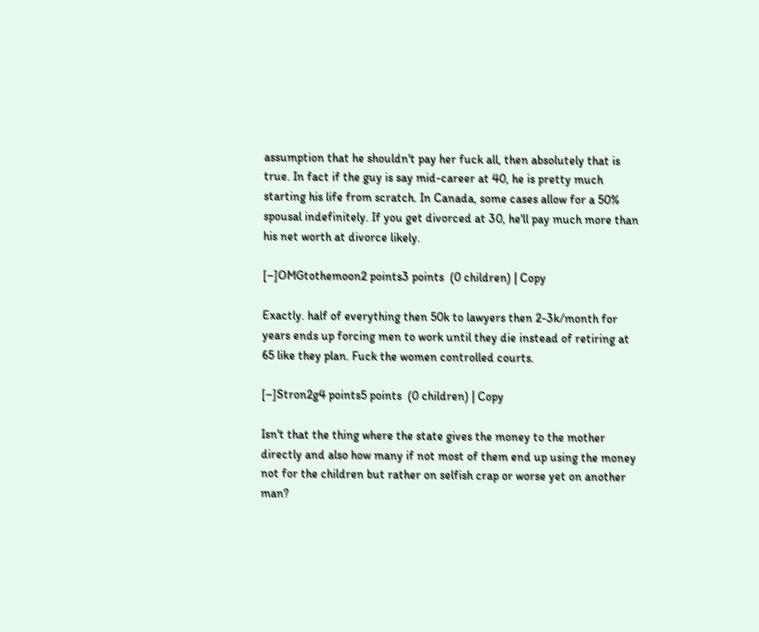assumption that he shouldn't pay her fuck all, then absolutely that is true. In fact if the guy is say mid-career at 40, he is pretty much starting his life from scratch. In Canada, some cases allow for a 50% spousal indefinitely. If you get divorced at 30, he'll pay much more than his net worth at divorce likely.

[–]OMGtothemoon2 points3 points  (0 children) | Copy

Exactly. half of everything then 50k to lawyers then 2-3k/month for years ends up forcing men to work until they die instead of retiring at 65 like they plan. Fuck the women controlled courts.

[–]Stron2g4 points5 points  (0 children) | Copy

Isn't that the thing where the state gives the money to the mother directly and also how many if not most of them end up using the money not for the children but rather on selfish crap or worse yet on another man?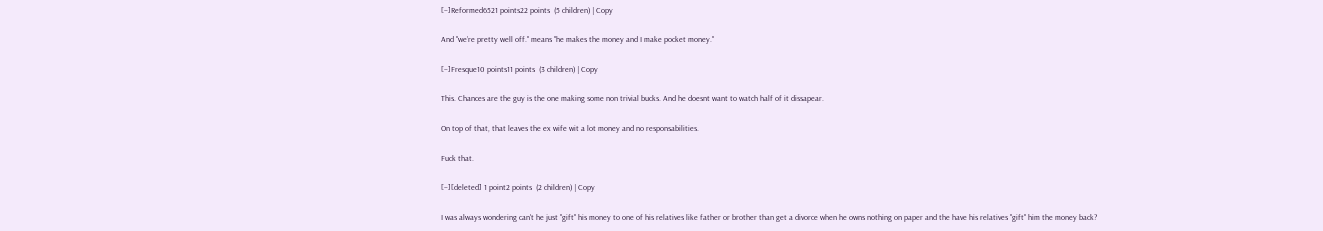[–]Reformed6521 points22 points  (5 children) | Copy

And "we’re pretty well off." means "he makes the money and I make pocket money."

[–]Fresque10 points11 points  (3 children) | Copy

This. Chances are the guy is the one making some non trivial bucks. And he doesnt want to watch half of it dissapear.

On top of that, that leaves the ex wife wit a lot money and no responsabilities.

Fuck that.

[–][deleted] 1 point2 points  (2 children) | Copy

I was always wondering can't he just "gift" his money to one of his relatives like father or brother than get a divorce when he owns nothing on paper and the have his relatives "gift" him the money back?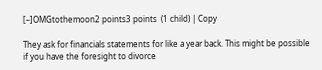[–]OMGtothemoon2 points3 points  (1 child) | Copy

They ask for financials statements for like a year back. This might be possible if you have the foresight to divorce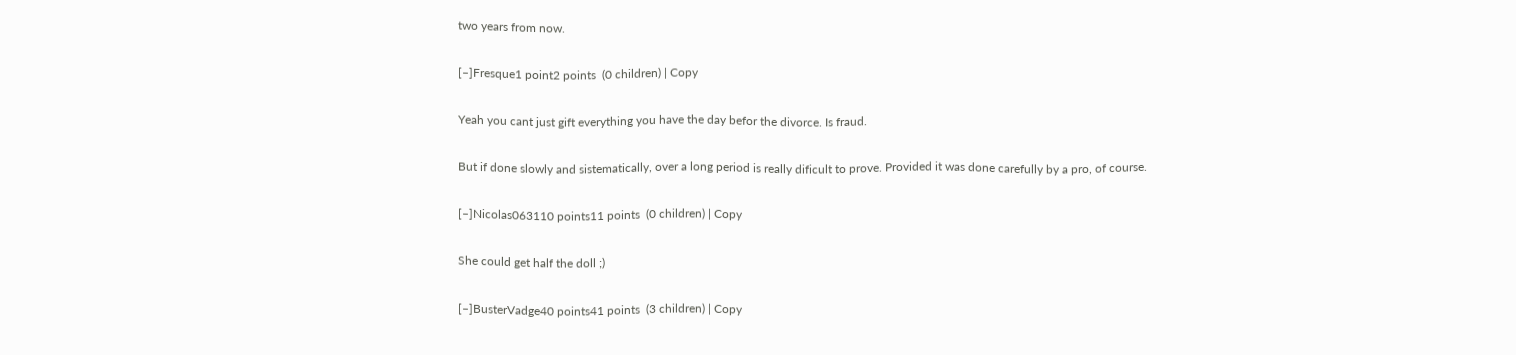two years from now.

[–]Fresque1 point2 points  (0 children) | Copy

Yeah you cant just gift everything you have the day befor the divorce. Is fraud.

But if done slowly and sistematically, over a long period is really dificult to prove. Provided it was done carefully by a pro, of course.

[–]Nicolas063110 points11 points  (0 children) | Copy

She could get half the doll ;)

[–]BusterVadge40 points41 points  (3 children) | Copy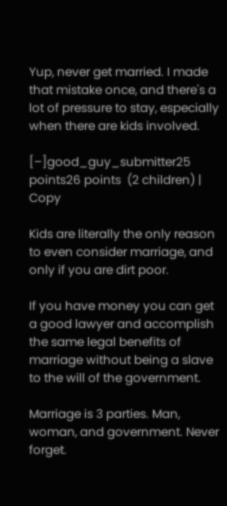Yup, never get married. I made that mistake once, and there's a lot of pressure to stay, especially when there are kids involved.

[–]good_guy_submitter25 points26 points  (2 children) | Copy

Kids are literally the only reason to even consider marriage, and only if you are dirt poor.

If you have money you can get a good lawyer and accomplish the same legal benefits of marriage without being a slave to the will of the government.

Marriage is 3 parties. Man, woman, and government. Never forget.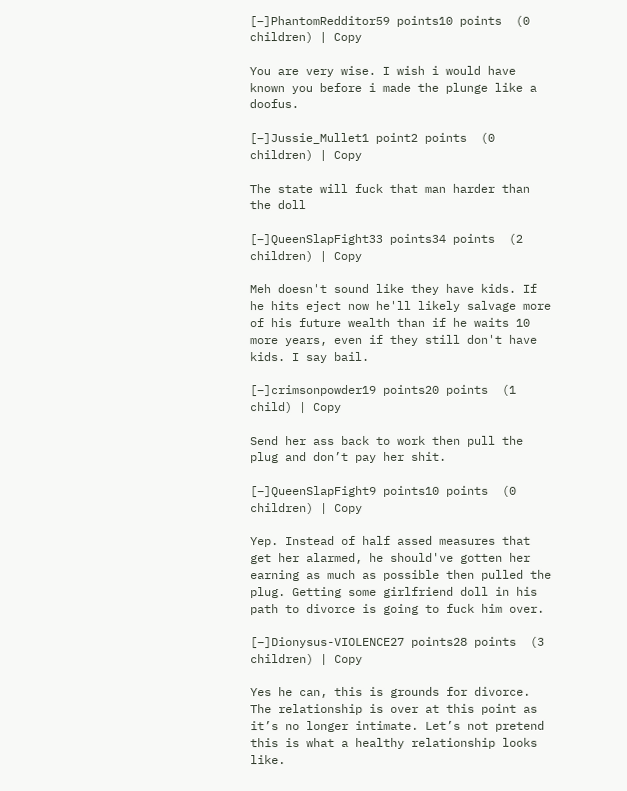[–]PhantomRedditor59 points10 points  (0 children) | Copy

You are very wise. I wish i would have known you before i made the plunge like a doofus.

[–]Jussie_Mullet1 point2 points  (0 children) | Copy

The state will fuck that man harder than the doll

[–]QueenSlapFight33 points34 points  (2 children) | Copy

Meh doesn't sound like they have kids. If he hits eject now he'll likely salvage more of his future wealth than if he waits 10 more years, even if they still don't have kids. I say bail.

[–]crimsonpowder19 points20 points  (1 child) | Copy

Send her ass back to work then pull the plug and don’t pay her shit.

[–]QueenSlapFight9 points10 points  (0 children) | Copy

Yep. Instead of half assed measures that get her alarmed, he should've gotten her earning as much as possible then pulled the plug. Getting some girlfriend doll in his path to divorce is going to fuck him over.

[–]Dionysus-VIOLENCE27 points28 points  (3 children) | Copy

Yes he can, this is grounds for divorce. The relationship is over at this point as it’s no longer intimate. Let’s not pretend this is what a healthy relationship looks like.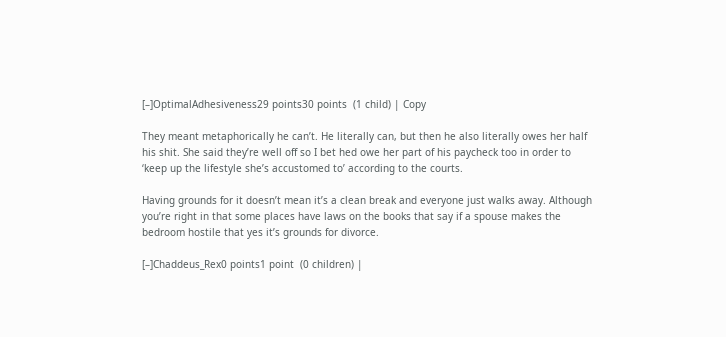[–]OptimalAdhesiveness29 points30 points  (1 child) | Copy

They meant metaphorically he can’t. He literally can, but then he also literally owes her half his shit. She said they’re well off so I bet hed owe her part of his paycheck too in order to ‘keep up the lifestyle she’s accustomed to’ according to the courts.

Having grounds for it doesn’t mean it’s a clean break and everyone just walks away. Although you’re right in that some places have laws on the books that say if a spouse makes the bedroom hostile that yes it’s grounds for divorce.

[–]Chaddeus_Rex0 points1 point  (0 children) |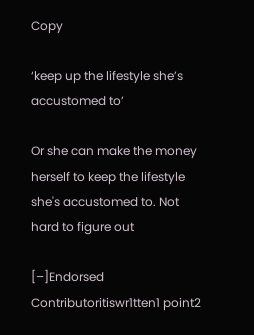Copy

‘keep up the lifestyle she’s accustomed to’

Or she can make the money herself to keep the lifestyle she's accustomed to. Not hard to figure out

[–]Endorsed Contributoritiswr1tten1 point2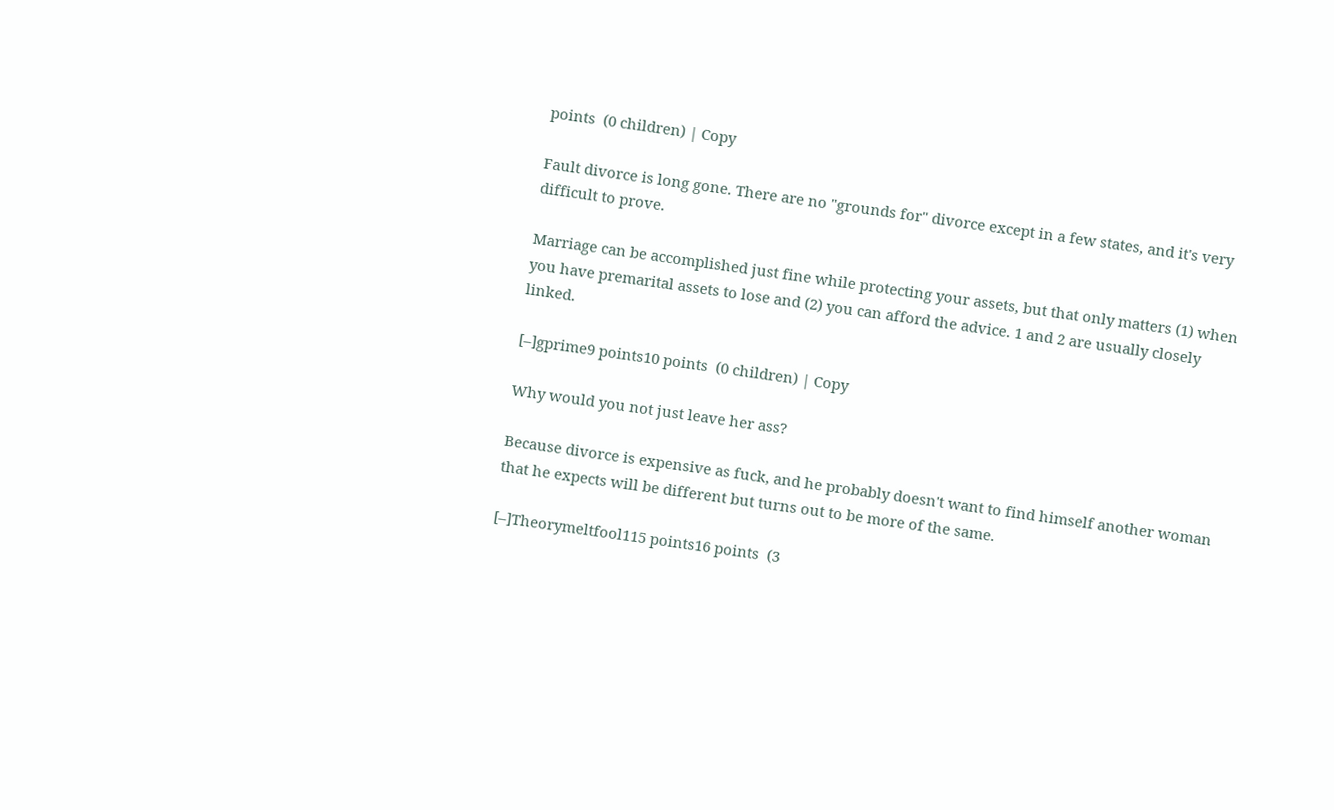points  (0 children) | Copy

Fault divorce is long gone. There are no "grounds for" divorce except in a few states, and it's very difficult to prove.

Marriage can be accomplished just fine while protecting your assets, but that only matters (1) when you have premarital assets to lose and (2) you can afford the advice. 1 and 2 are usually closely linked.

[–]gprime9 points10 points  (0 children) | Copy

Why would you not just leave her ass?

Because divorce is expensive as fuck, and he probably doesn't want to find himself another woman that he expects will be different but turns out to be more of the same.

[–]Theorymeltfool115 points16 points  (3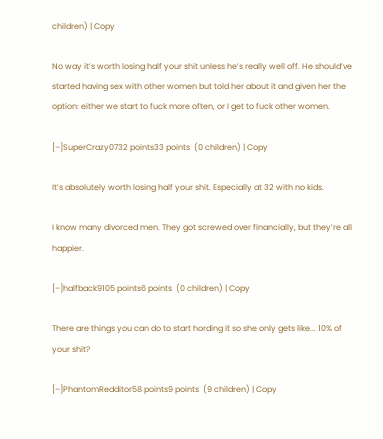children) | Copy

No way it’s worth losing half your shit unless he’s really well off. He should’ve started having sex with other women but told her about it and given her the option: either we start to fuck more often, or I get to fuck other women.

[–]SuperCrazy0732 points33 points  (0 children) | Copy

It’s absolutely worth losing half your shit. Especially at 32 with no kids.

I know many divorced men. They got screwed over financially, but they’re all happier.

[–]halfback9105 points6 points  (0 children) | Copy

There are things you can do to start hording it so she only gets like... 10% of your shit?

[–]PhantomRedditor58 points9 points  (9 children) | Copy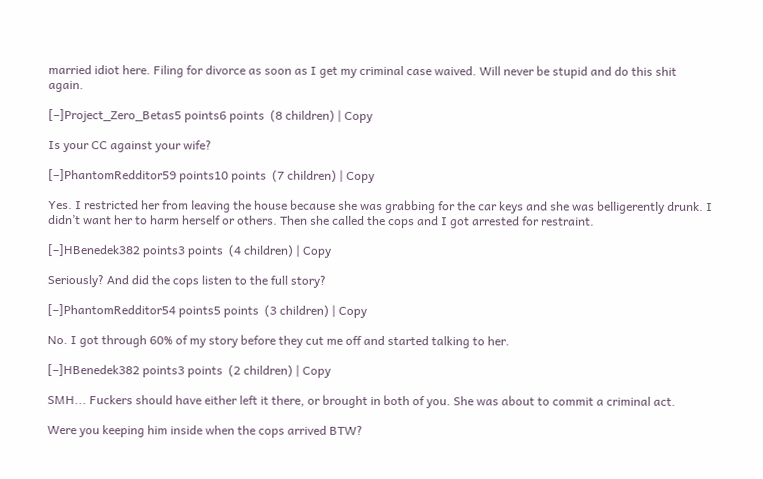married idiot here. Filing for divorce as soon as I get my criminal case waived. Will never be stupid and do this shit again.

[–]Project_Zero_Betas5 points6 points  (8 children) | Copy

Is your CC against your wife?

[–]PhantomRedditor59 points10 points  (7 children) | Copy

Yes. I restricted her from leaving the house because she was grabbing for the car keys and she was belligerently drunk. I didn’t want her to harm herself or others. Then she called the cops and I got arrested for restraint.

[–]HBenedek382 points3 points  (4 children) | Copy

Seriously? And did the cops listen to the full story?

[–]PhantomRedditor54 points5 points  (3 children) | Copy

No. I got through 60% of my story before they cut me off and started talking to her.

[–]HBenedek382 points3 points  (2 children) | Copy

SMH... Fuckers should have either left it there, or brought in both of you. She was about to commit a criminal act.

Were you keeping him inside when the cops arrived BTW?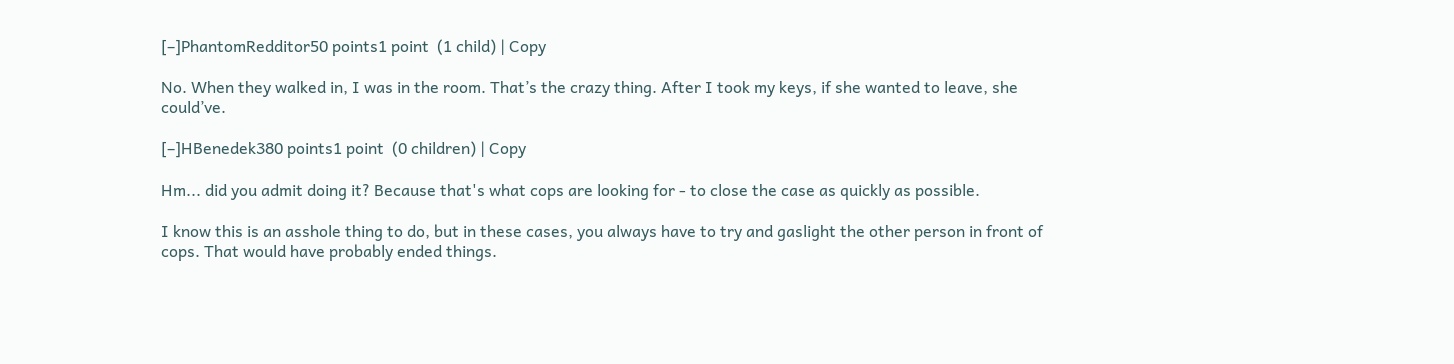[–]PhantomRedditor50 points1 point  (1 child) | Copy

No. When they walked in, I was in the room. That’s the crazy thing. After I took my keys, if she wanted to leave, she could’ve.

[–]HBenedek380 points1 point  (0 children) | Copy

Hm... did you admit doing it? Because that's what cops are looking for - to close the case as quickly as possible.

I know this is an asshole thing to do, but in these cases, you always have to try and gaslight the other person in front of cops. That would have probably ended things.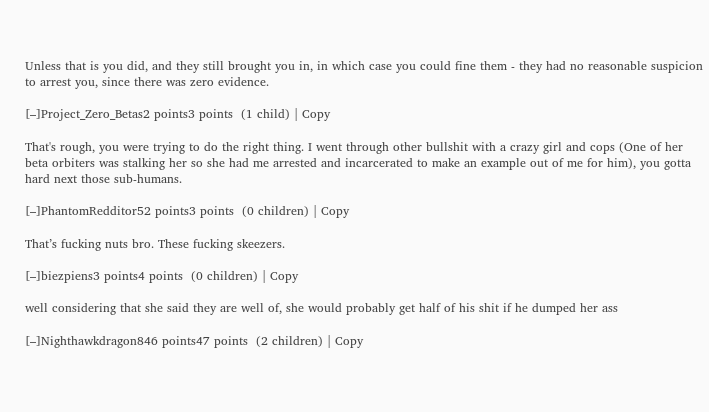Unless that is you did, and they still brought you in, in which case you could fine them - they had no reasonable suspicion to arrest you, since there was zero evidence.

[–]Project_Zero_Betas2 points3 points  (1 child) | Copy

That's rough, you were trying to do the right thing. I went through other bullshit with a crazy girl and cops (One of her beta orbiters was stalking her so she had me arrested and incarcerated to make an example out of me for him), you gotta hard next those sub-humans.

[–]PhantomRedditor52 points3 points  (0 children) | Copy

That’s fucking nuts bro. These fucking skeezers.

[–]biezpiens3 points4 points  (0 children) | Copy

well considering that she said they are well of, she would probably get half of his shit if he dumped her ass

[–]Nighthawkdragon846 points47 points  (2 children) | Copy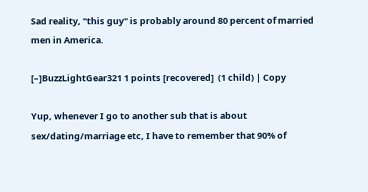Sad reality, "this guy" is probably around 80 percent of married men in America.

[–]BuzzLightGear321 1 points [recovered]  (1 child) | Copy

Yup, whenever I go to another sub that is about sex/dating/marriage etc, I have to remember that 90% of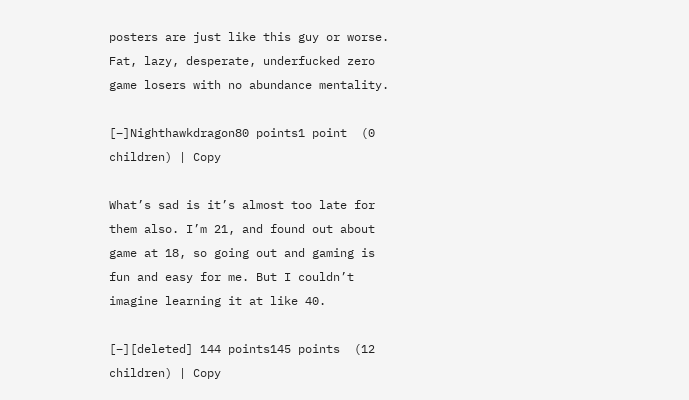posters are just like this guy or worse. Fat, lazy, desperate, underfucked zero game losers with no abundance mentality.

[–]Nighthawkdragon80 points1 point  (0 children) | Copy

What’s sad is it’s almost too late for them also. I’m 21, and found out about game at 18, so going out and gaming is fun and easy for me. But I couldn’t imagine learning it at like 40.

[–][deleted] 144 points145 points  (12 children) | Copy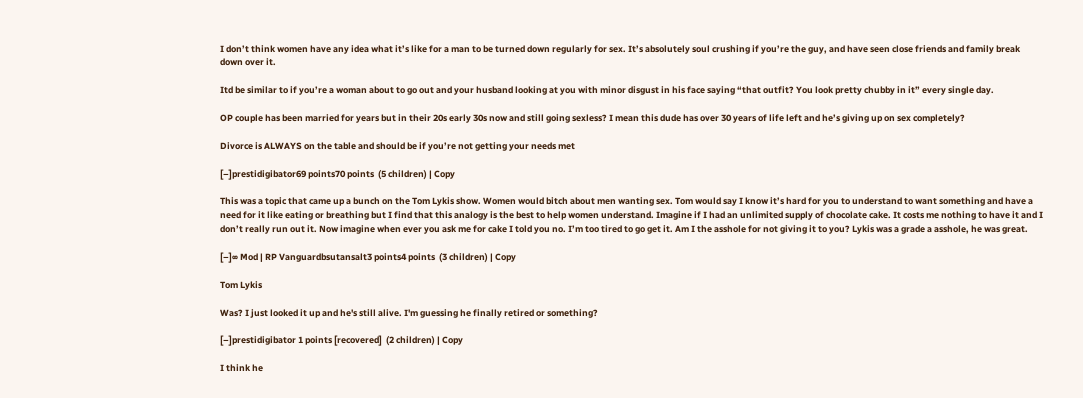I don’t think women have any idea what it’s like for a man to be turned down regularly for sex. It’s absolutely soul crushing if you’re the guy, and have seen close friends and family break down over it.

Itd be similar to if you’re a woman about to go out and your husband looking at you with minor disgust in his face saying “that outfit? You look pretty chubby in it” every single day.

OP couple has been married for years but in their 20s early 30s now and still going sexless? I mean this dude has over 30 years of life left and he’s giving up on sex completely?

Divorce is ALWAYS on the table and should be if you’re not getting your needs met

[–]prestidigibator69 points70 points  (5 children) | Copy

This was a topic that came up a bunch on the Tom Lykis show. Women would bitch about men wanting sex. Tom would say I know it’s hard for you to understand to want something and have a need for it like eating or breathing but I find that this analogy is the best to help women understand. Imagine if I had an unlimited supply of chocolate cake. It costs me nothing to have it and I don’t really run out it. Now imagine when ever you ask me for cake I told you no. I’m too tired to go get it. Am I the asshole for not giving it to you? Lykis was a grade a asshole, he was great.

[–]∞ Mod | RP Vanguardbsutansalt3 points4 points  (3 children) | Copy

Tom Lykis

Was? I just looked it up and he's still alive. I'm guessing he finally retired or something?

[–]prestidigibator 1 points [recovered]  (2 children) | Copy

I think he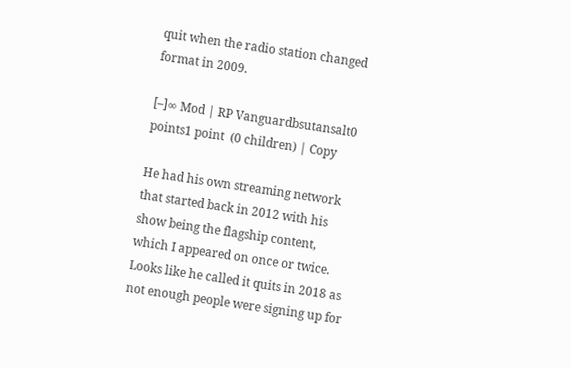quit when the radio station changed format in 2009.

[–]∞ Mod | RP Vanguardbsutansalt0 points1 point  (0 children) | Copy

He had his own streaming network that started back in 2012 with his show being the flagship content, which I appeared on once or twice. Looks like he called it quits in 2018 as not enough people were signing up for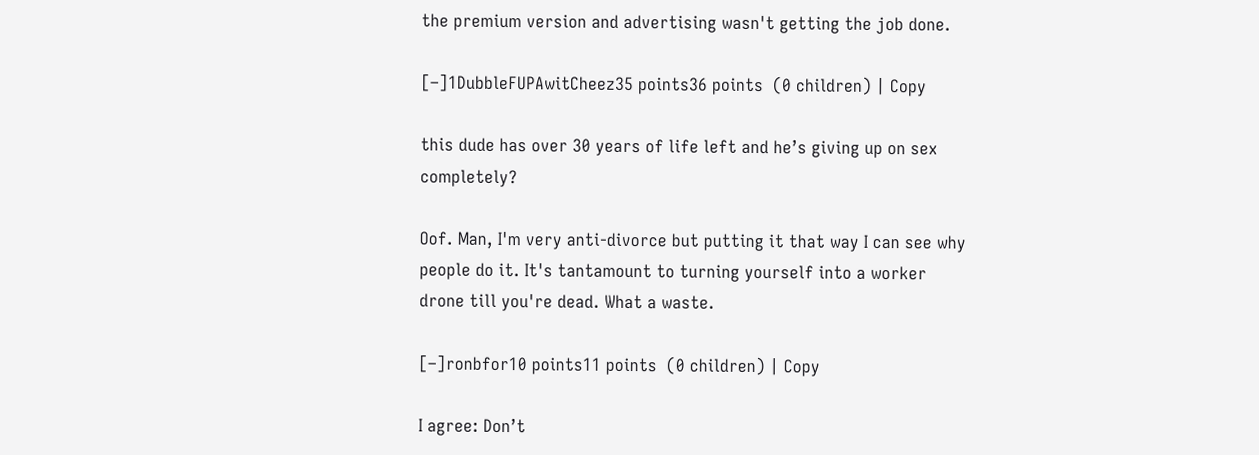the premium version and advertising wasn't getting the job done.

[–]1DubbleFUPAwitCheez35 points36 points  (0 children) | Copy

this dude has over 30 years of life left and he’s giving up on sex completely?

Oof. Man, I'm very anti-divorce but putting it that way I can see why people do it. It's tantamount to turning yourself into a worker drone till you're dead. What a waste.

[–]ronbfor10 points11 points  (0 children) | Copy

I agree: Don’t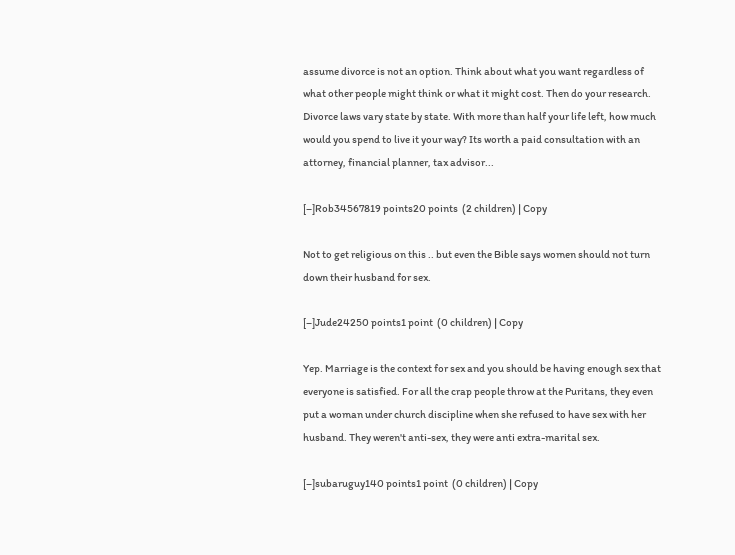assume divorce is not an option. Think about what you want regardless of what other people might think or what it might cost. Then do your research. Divorce laws vary state by state. With more than half your life left, how much would you spend to live it your way? Its worth a paid consultation with an attorney, financial planner, tax advisor...

[–]Rob34567819 points20 points  (2 children) | Copy

Not to get religious on this .. but even the Bible says women should not turn down their husband for sex.

[–]Jude24250 points1 point  (0 children) | Copy

Yep. Marriage is the context for sex and you should be having enough sex that everyone is satisfied. For all the crap people throw at the Puritans, they even put a woman under church discipline when she refused to have sex with her husband. They weren't anti-sex, they were anti extra-marital sex.

[–]subaruguy140 points1 point  (0 children) | Copy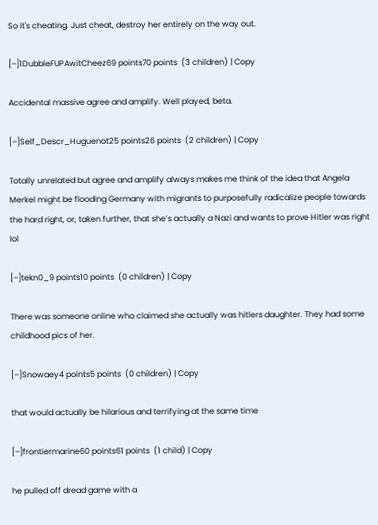So it's cheating. Just cheat, destroy her entirely on the way out.

[–]1DubbleFUPAwitCheez69 points70 points  (3 children) | Copy

Accidental massive agree and amplify. Well played, beta.

[–]Self_Descr_Huguenot25 points26 points  (2 children) | Copy

Totally unrelated but agree and amplify always makes me think of the idea that Angela Merkel might be flooding Germany with migrants to purposefully radicalize people towards the hard right, or, taken further, that she’s actually a Nazi and wants to prove Hitler was right lol

[–]tekn0_9 points10 points  (0 children) | Copy

There was someone online who claimed she actually was hitlers daughter. They had some childhood pics of her.

[–]Snowaey4 points5 points  (0 children) | Copy

that would actually be hilarious and terrifying at the same time

[–]frontiermarine60 points61 points  (1 child) | Copy

he pulled off dread game with a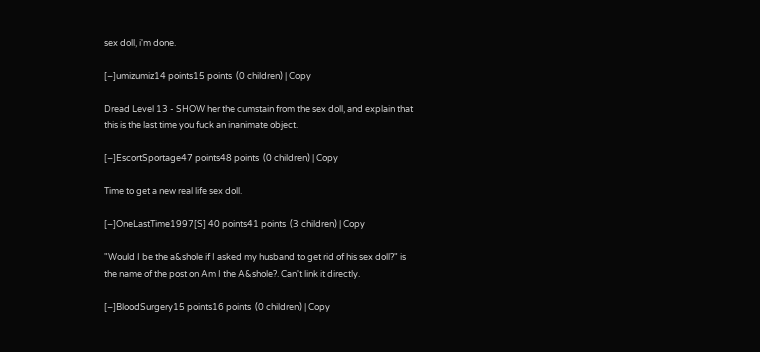sex doll, i'm done.

[–]umizumiz14 points15 points  (0 children) | Copy

Dread Level 13 - SHOW her the cumstain from the sex doll, and explain that this is the last time you fuck an inanimate object.

[–]EscortSportage47 points48 points  (0 children) | Copy

Time to get a new real life sex doll.

[–]OneLastTime1997[S] 40 points41 points  (3 children) | Copy

"Would I be the a&shole if I asked my husband to get rid of his sex doll?" is the name of the post on Am I the A&shole?. Can't link it directly.

[–]BloodSurgery15 points16 points  (0 children) | Copy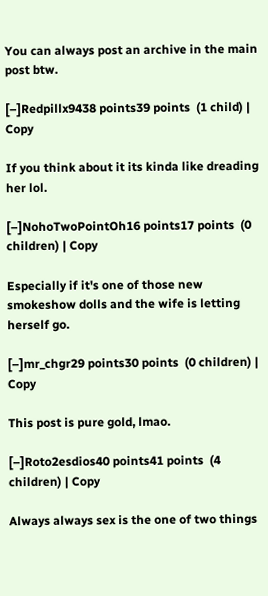You can always post an archive in the main post btw.

[–]Redpillx9438 points39 points  (1 child) | Copy

If you think about it its kinda like dreading her lol.

[–]NohoTwoPointOh16 points17 points  (0 children) | Copy

Especially if it's one of those new smokeshow dolls and the wife is letting herself go.

[–]mr_chgr29 points30 points  (0 children) | Copy

This post is pure gold, lmao.

[–]Roto2esdios40 points41 points  (4 children) | Copy

Always always sex is the one of two things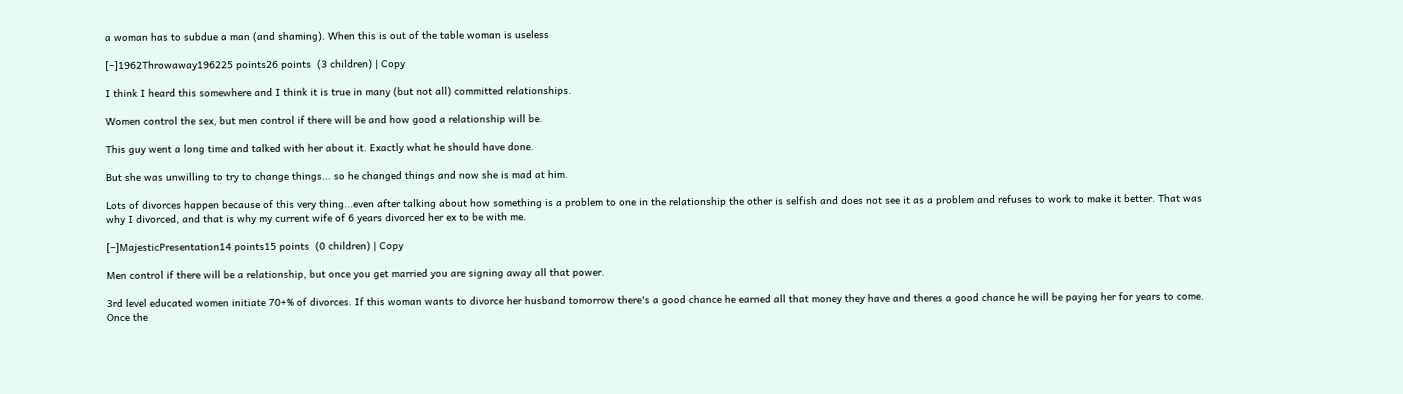a woman has to subdue a man (and shaming). When this is out of the table woman is useless

[–]1962Throwaway196225 points26 points  (3 children) | Copy

I think I heard this somewhere and I think it is true in many (but not all) committed relationships.

Women control the sex, but men control if there will be and how good a relationship will be.

This guy went a long time and talked with her about it. Exactly what he should have done.

But she was unwilling to try to change things... so he changed things and now she is mad at him.

Lots of divorces happen because of this very thing...even after talking about how something is a problem to one in the relationship the other is selfish and does not see it as a problem and refuses to work to make it better. That was why I divorced, and that is why my current wife of 6 years divorced her ex to be with me.

[–]MajesticPresentation14 points15 points  (0 children) | Copy

Men control if there will be a relationship, but once you get married you are signing away all that power.

3rd level educated women initiate 70+% of divorces. If this woman wants to divorce her husband tomorrow there's a good chance he earned all that money they have and theres a good chance he will be paying her for years to come. Once the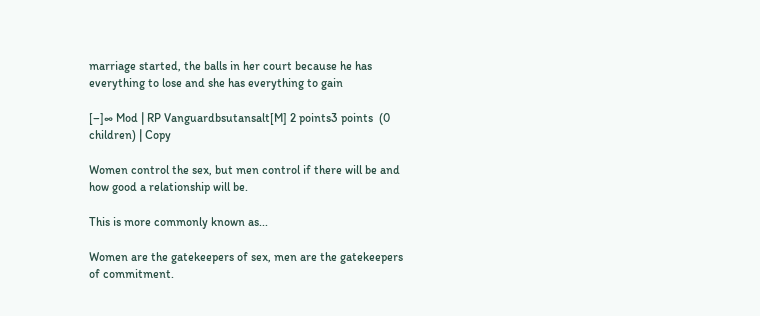marriage started, the balls in her court because he has everything to lose and she has everything to gain

[–]∞ Mod | RP Vanguardbsutansalt[M] 2 points3 points  (0 children) | Copy

Women control the sex, but men control if there will be and how good a relationship will be.

This is more commonly known as...

Women are the gatekeepers of sex, men are the gatekeepers of commitment.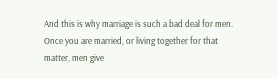And this is why marriage is such a bad deal for men. Once you are married, or living together for that matter, men give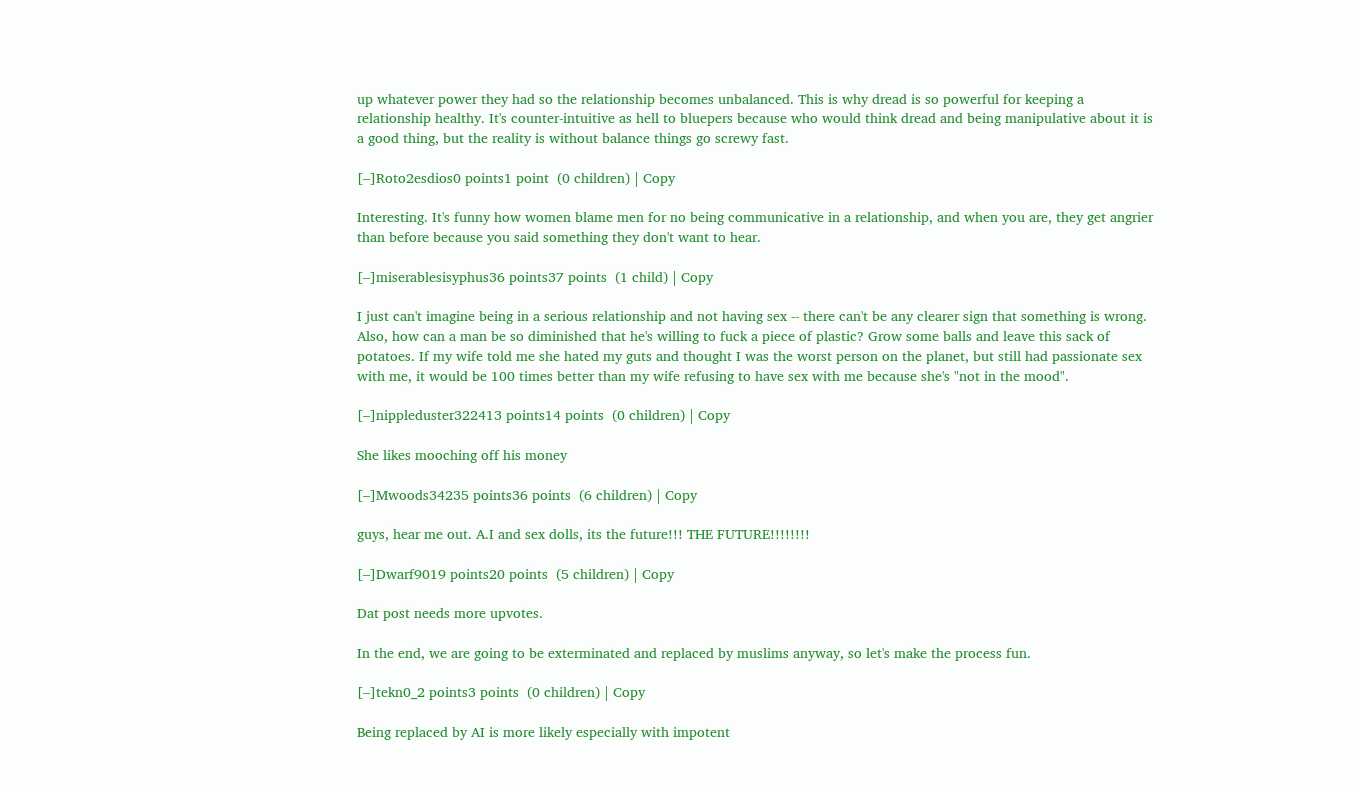up whatever power they had so the relationship becomes unbalanced. This is why dread is so powerful for keeping a relationship healthy. It's counter-intuitive as hell to bluepers because who would think dread and being manipulative about it is a good thing, but the reality is without balance things go screwy fast.

[–]Roto2esdios0 points1 point  (0 children) | Copy

Interesting. It's funny how women blame men for no being communicative in a relationship, and when you are, they get angrier than before because you said something they don't want to hear.

[–]miserablesisyphus36 points37 points  (1 child) | Copy

I just can't imagine being in a serious relationship and not having sex -- there can't be any clearer sign that something is wrong. Also, how can a man be so diminished that he's willing to fuck a piece of plastic? Grow some balls and leave this sack of potatoes. If my wife told me she hated my guts and thought I was the worst person on the planet, but still had passionate sex with me, it would be 100 times better than my wife refusing to have sex with me because she's "not in the mood".

[–]nippleduster322413 points14 points  (0 children) | Copy

She likes mooching off his money

[–]Mwoods34235 points36 points  (6 children) | Copy

guys, hear me out. A.I and sex dolls, its the future!!! THE FUTURE!!!!!!!!

[–]Dwarf9019 points20 points  (5 children) | Copy

Dat post needs more upvotes.

In the end, we are going to be exterminated and replaced by muslims anyway, so let's make the process fun.

[–]tekn0_2 points3 points  (0 children) | Copy

Being replaced by AI is more likely especially with impotent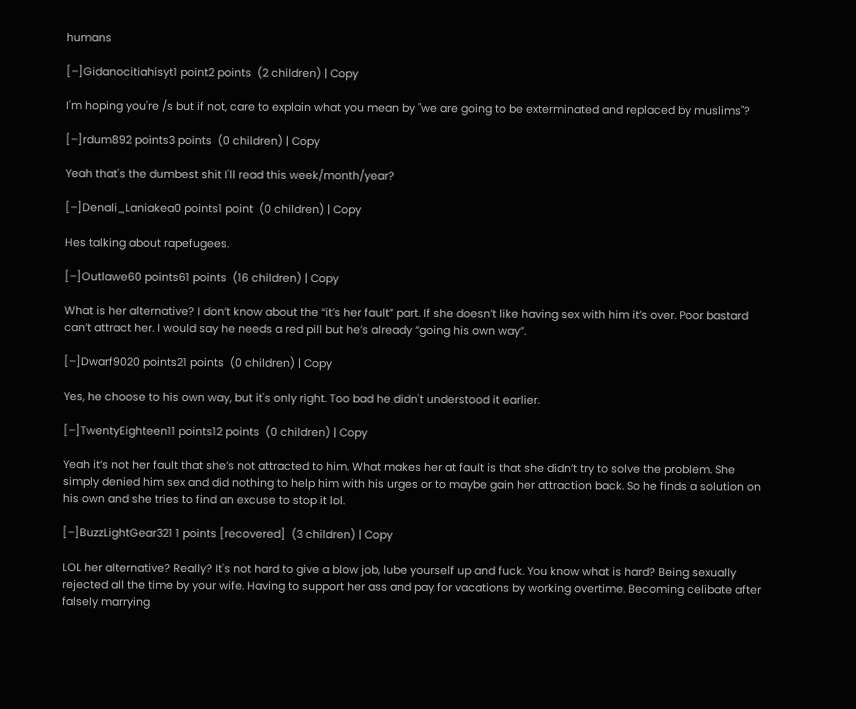humans

[–]Gidanocitiahisyt1 point2 points  (2 children) | Copy

I'm hoping you're /s but if not, care to explain what you mean by "we are going to be exterminated and replaced by muslims"?

[–]rdum892 points3 points  (0 children) | Copy

Yeah that's the dumbest shit I'll read this week/month/year?

[–]Denali_Laniakea0 points1 point  (0 children) | Copy

Hes talking about rapefugees.

[–]Outlawe60 points61 points  (16 children) | Copy

What is her alternative? I don’t know about the “it’s her fault” part. If she doesn’t like having sex with him it’s over. Poor bastard can’t attract her. I would say he needs a red pill but he’s already “going his own way”.

[–]Dwarf9020 points21 points  (0 children) | Copy

Yes, he choose to his own way, but it's only right. Too bad he didn't understood it earlier.

[–]TwentyEighteen11 points12 points  (0 children) | Copy

Yeah it’s not her fault that she’s not attracted to him. What makes her at fault is that she didn’t try to solve the problem. She simply denied him sex and did nothing to help him with his urges or to maybe gain her attraction back. So he finds a solution on his own and she tries to find an excuse to stop it lol.

[–]BuzzLightGear321 1 points [recovered]  (3 children) | Copy

LOL her alternative? Really? It's not hard to give a blow job, lube yourself up and fuck. You know what is hard? Being sexually rejected all the time by your wife. Having to support her ass and pay for vacations by working overtime. Becoming celibate after falsely marrying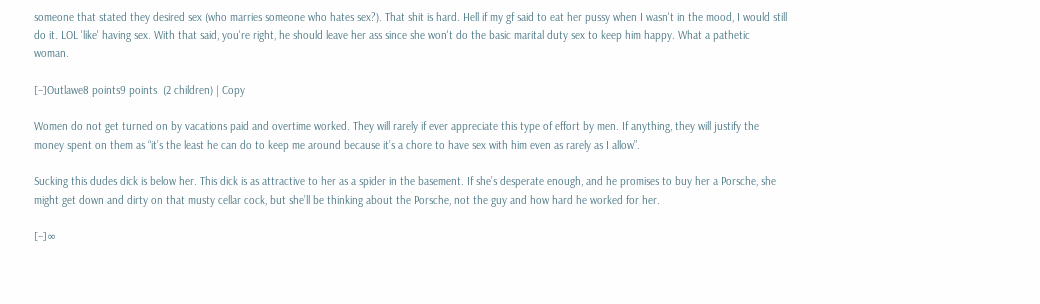someone that stated they desired sex (who marries someone who hates sex?). That shit is hard. Hell if my gf said to eat her pussy when I wasn't in the mood, I would still do it. LOL 'like' having sex. With that said, you're right, he should leave her ass since she won't do the basic marital duty sex to keep him happy. What a pathetic woman.

[–]Outlawe8 points9 points  (2 children) | Copy

Women do not get turned on by vacations paid and overtime worked. They will rarely if ever appreciate this type of effort by men. If anything, they will justify the money spent on them as “it’s the least he can do to keep me around because it’s a chore to have sex with him even as rarely as I allow”.

Sucking this dudes dick is below her. This dick is as attractive to her as a spider in the basement. If she’s desperate enough, and he promises to buy her a Porsche, she might get down and dirty on that musty cellar cock, but she’ll be thinking about the Porsche, not the guy and how hard he worked for her.

[–]∞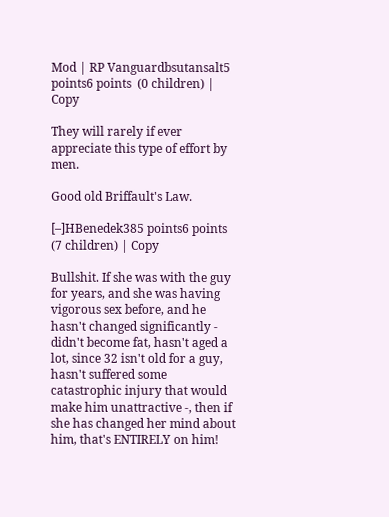Mod | RP Vanguardbsutansalt5 points6 points  (0 children) | Copy

They will rarely if ever appreciate this type of effort by men.

Good old Briffault's Law.

[–]HBenedek385 points6 points  (7 children) | Copy

Bullshit. If she was with the guy for years, and she was having vigorous sex before, and he hasn't changed significantly - didn't become fat, hasn't aged a lot, since 32 isn't old for a guy, hasn't suffered some catastrophic injury that would make him unattractive -, then if she has changed her mind about him, that's ENTIRELY on him!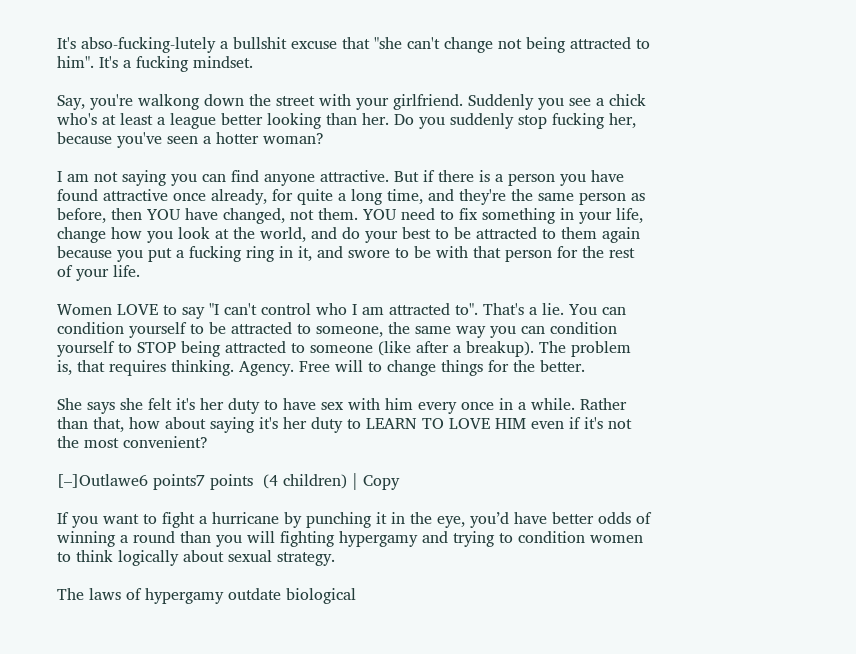It's abso-fucking-lutely a bullshit excuse that "she can't change not being attracted to him". It's a fucking mindset.

Say, you're walkong down the street with your girlfriend. Suddenly you see a chick who's at least a league better looking than her. Do you suddenly stop fucking her, because you've seen a hotter woman?

I am not saying you can find anyone attractive. But if there is a person you have found attractive once already, for quite a long time, and they're the same person as before, then YOU have changed, not them. YOU need to fix something in your life, change how you look at the world, and do your best to be attracted to them again because you put a fucking ring in it, and swore to be with that person for the rest of your life.

Women LOVE to say "I can't control who I am attracted to". That's a lie. You can condition yourself to be attracted to someone, the same way you can condition yourself to STOP being attracted to someone (like after a breakup). The problem is, that requires thinking. Agency. Free will to change things for the better.

She says she felt it's her duty to have sex with him every once in a while. Rather than that, how about saying it's her duty to LEARN TO LOVE HIM even if it's not the most convenient?

[–]Outlawe6 points7 points  (4 children) | Copy

If you want to fight a hurricane by punching it in the eye, you’d have better odds of winning a round than you will fighting hypergamy and trying to condition women to think logically about sexual strategy.

The laws of hypergamy outdate biological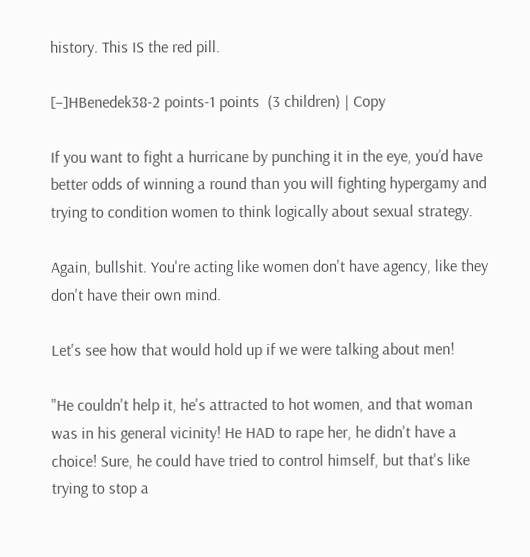history. This IS the red pill.

[–]HBenedek38-2 points-1 points  (3 children) | Copy

If you want to fight a hurricane by punching it in the eye, you’d have better odds of winning a round than you will fighting hypergamy and trying to condition women to think logically about sexual strategy.

Again, bullshit. You're acting like women don't have agency, like they don't have their own mind.

Let's see how that would hold up if we were talking about men!

"He couldn't help it, he's attracted to hot women, and that woman was in his general vicinity! He HAD to rape her, he didn't have a choice! Sure, he could have tried to control himself, but that's like trying to stop a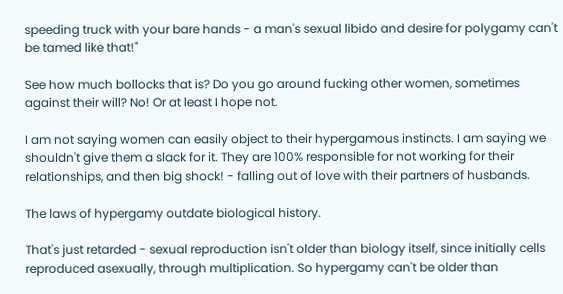speeding truck with your bare hands - a man's sexual libido and desire for polygamy can't be tamed like that!"

See how much bollocks that is? Do you go around fucking other women, sometimes against their will? No! Or at least I hope not.

I am not saying women can easily object to their hypergamous instincts. I am saying we shouldn't give them a slack for it. They are 100% responsible for not working for their relationships, and then big shock! - falling out of love with their partners of husbands.

The laws of hypergamy outdate biological history.

That's just retarded - sexual reproduction isn't older than biology itself, since initially cells reproduced asexually, through multiplication. So hypergamy can't be older than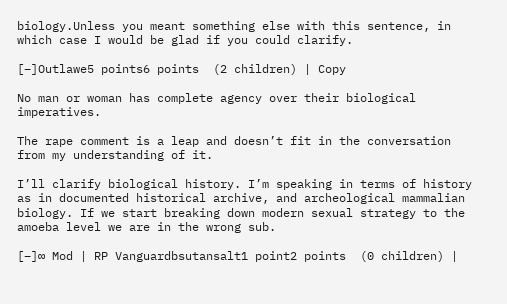biology.Unless you meant something else with this sentence, in which case I would be glad if you could clarify.

[–]Outlawe5 points6 points  (2 children) | Copy

No man or woman has complete agency over their biological imperatives.

The rape comment is a leap and doesn’t fit in the conversation from my understanding of it.

I’ll clarify biological history. I’m speaking in terms of history as in documented historical archive, and archeological mammalian biology. If we start breaking down modern sexual strategy to the amoeba level we are in the wrong sub.

[–]∞ Mod | RP Vanguardbsutansalt1 point2 points  (0 children) |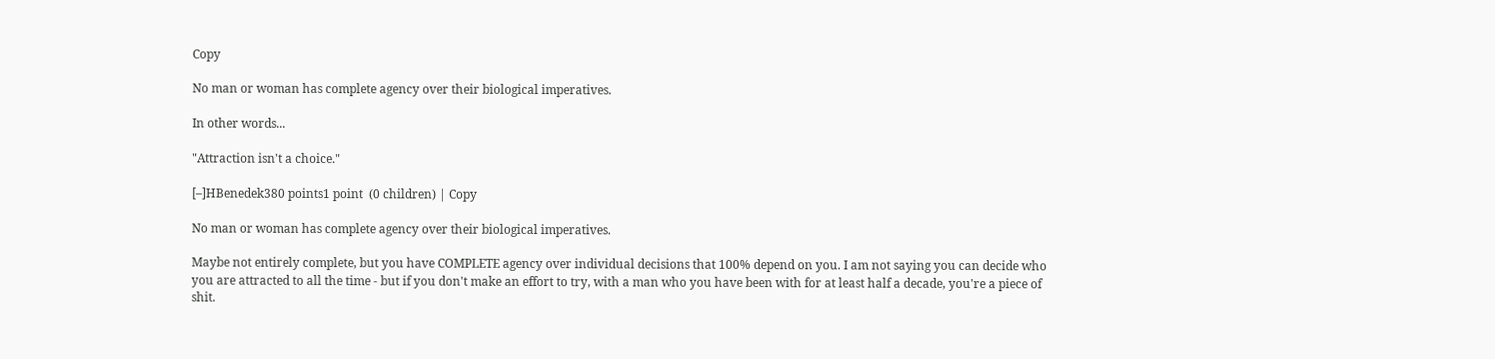Copy

No man or woman has complete agency over their biological imperatives.

In other words...

"Attraction isn't a choice."

[–]HBenedek380 points1 point  (0 children) | Copy

No man or woman has complete agency over their biological imperatives.

Maybe not entirely complete, but you have COMPLETE agency over individual decisions that 100% depend on you. I am not saying you can decide who you are attracted to all the time - but if you don't make an effort to try, with a man who you have been with for at least half a decade, you're a piece of shit.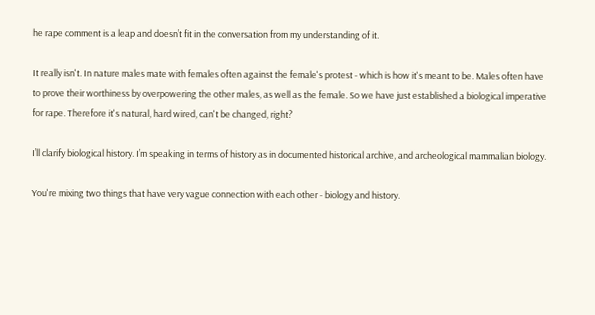he rape comment is a leap and doesn’t fit in the conversation from my understanding of it.

It really isn't. In nature males mate with females often against the female's protest - which is how it's meant to be. Males often have to prove their worthiness by overpowering the other males, as well as the female. So we have just established a biological imperative for rape. Therefore it's natural, hard wired, can't be changed, right?

I’ll clarify biological history. I’m speaking in terms of history as in documented historical archive, and archeological mammalian biology.

You're mixing two things that have very vague connection with each other - biology and history.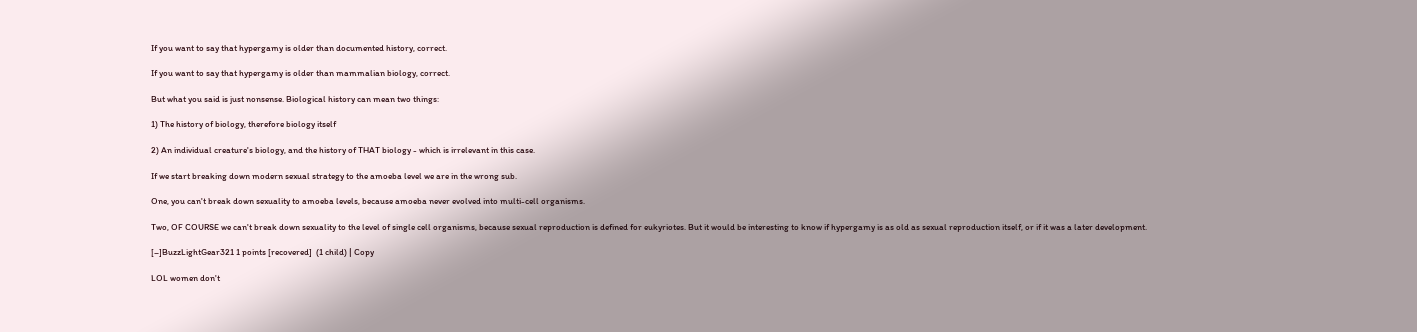If you want to say that hypergamy is older than documented history, correct.

If you want to say that hypergamy is older than mammalian biology, correct.

But what you said is just nonsense. Biological history can mean two things:

1) The history of biology, therefore biology itself

2) An individual creature's biology, and the history of THAT biology - which is irrelevant in this case.

If we start breaking down modern sexual strategy to the amoeba level we are in the wrong sub.

One, you can't break down sexuality to amoeba levels, because amoeba never evolved into multi-cell organisms.

Two, OF COURSE we can't break down sexuality to the level of single cell organisms, because sexual reproduction is defined for eukyriotes. But it would be interesting to know if hypergamy is as old as sexual reproduction itself, or if it was a later development.

[–]BuzzLightGear321 1 points [recovered]  (1 child) | Copy

LOL women don't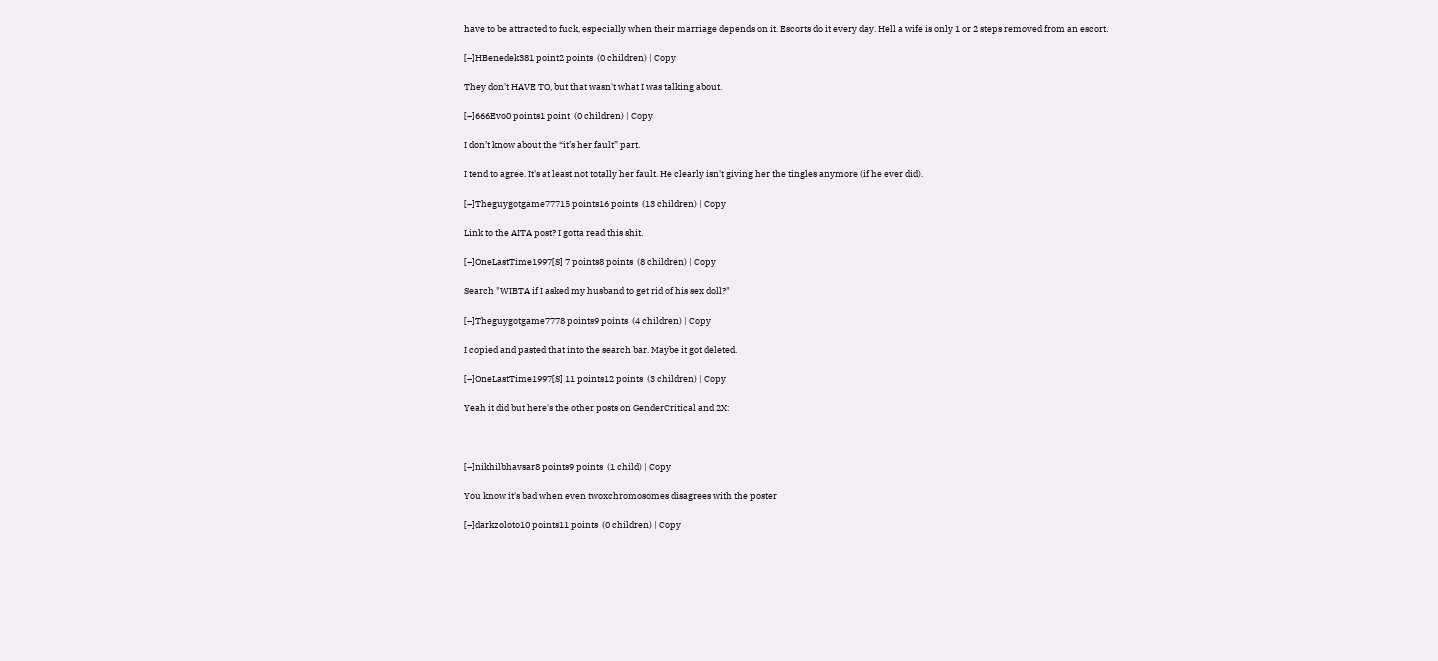have to be attracted to fuck, especially when their marriage depends on it. Escorts do it every day. Hell a wife is only 1 or 2 steps removed from an escort.

[–]HBenedek381 point2 points  (0 children) | Copy

They don't HAVE TO, but that wasn't what I was talking about.

[–]666Evo0 points1 point  (0 children) | Copy

I don’t know about the “it’s her fault” part.

I tend to agree. It's at least not totally her fault. He clearly isn't giving her the tingles anymore (if he ever did).

[–]Theguygotgame77715 points16 points  (13 children) | Copy

Link to the AITA post? I gotta read this shit.

[–]OneLastTime1997[S] 7 points8 points  (8 children) | Copy

Search "WIBTA if I asked my husband to get rid of his sex doll?"

[–]Theguygotgame7778 points9 points  (4 children) | Copy

I copied and pasted that into the search bar. Maybe it got deleted.

[–]OneLastTime1997[S] 11 points12 points  (3 children) | Copy

Yeah it did but here's the other posts on GenderCritical and 2X:



[–]nikhilbhavsar8 points9 points  (1 child) | Copy

You know it's bad when even twoxchromosomes disagrees with the poster

[–]darkzoloto10 points11 points  (0 children) | Copy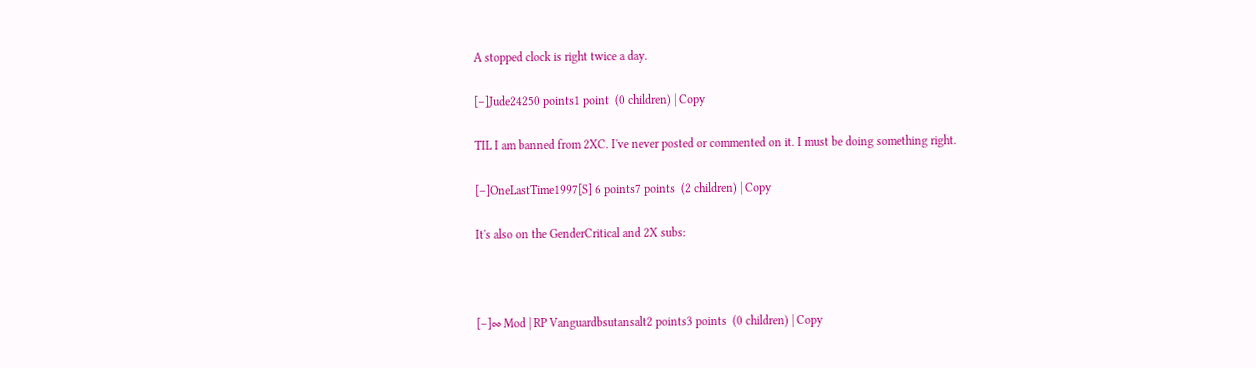A stopped clock is right twice a day.

[–]Jude24250 points1 point  (0 children) | Copy

TIL I am banned from 2XC. I've never posted or commented on it. I must be doing something right.

[–]OneLastTime1997[S] 6 points7 points  (2 children) | Copy

It's also on the GenderCritical and 2X subs:



[–]∞ Mod | RP Vanguardbsutansalt2 points3 points  (0 children) | Copy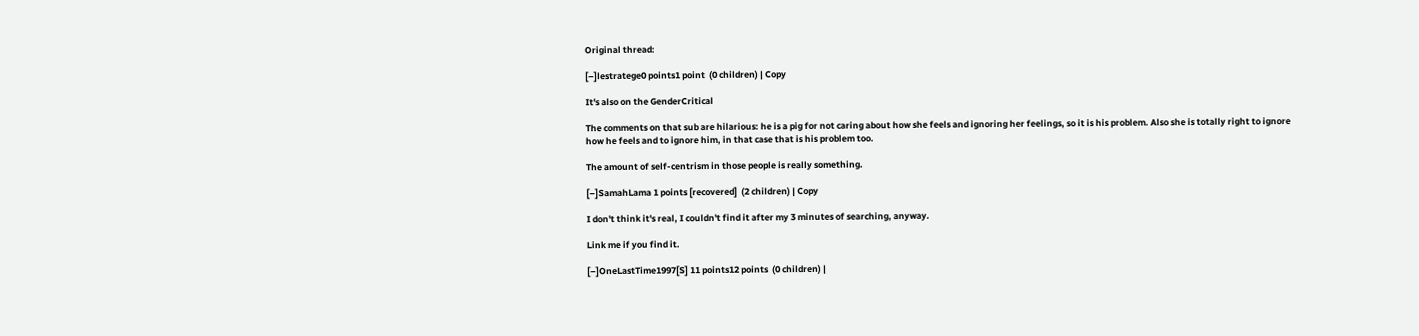Original thread:

[–]lestratege0 points1 point  (0 children) | Copy

It's also on the GenderCritical

The comments on that sub are hilarious: he is a pig for not caring about how she feels and ignoring her feelings, so it is his problem. Also she is totally right to ignore how he feels and to ignore him, in that case that is his problem too.

The amount of self-centrism in those people is really something.

[–]SamahLama 1 points [recovered]  (2 children) | Copy

I don't think it's real, I couldn't find it after my 3 minutes of searching, anyway.

Link me if you find it.

[–]OneLastTime1997[S] 11 points12 points  (0 children) |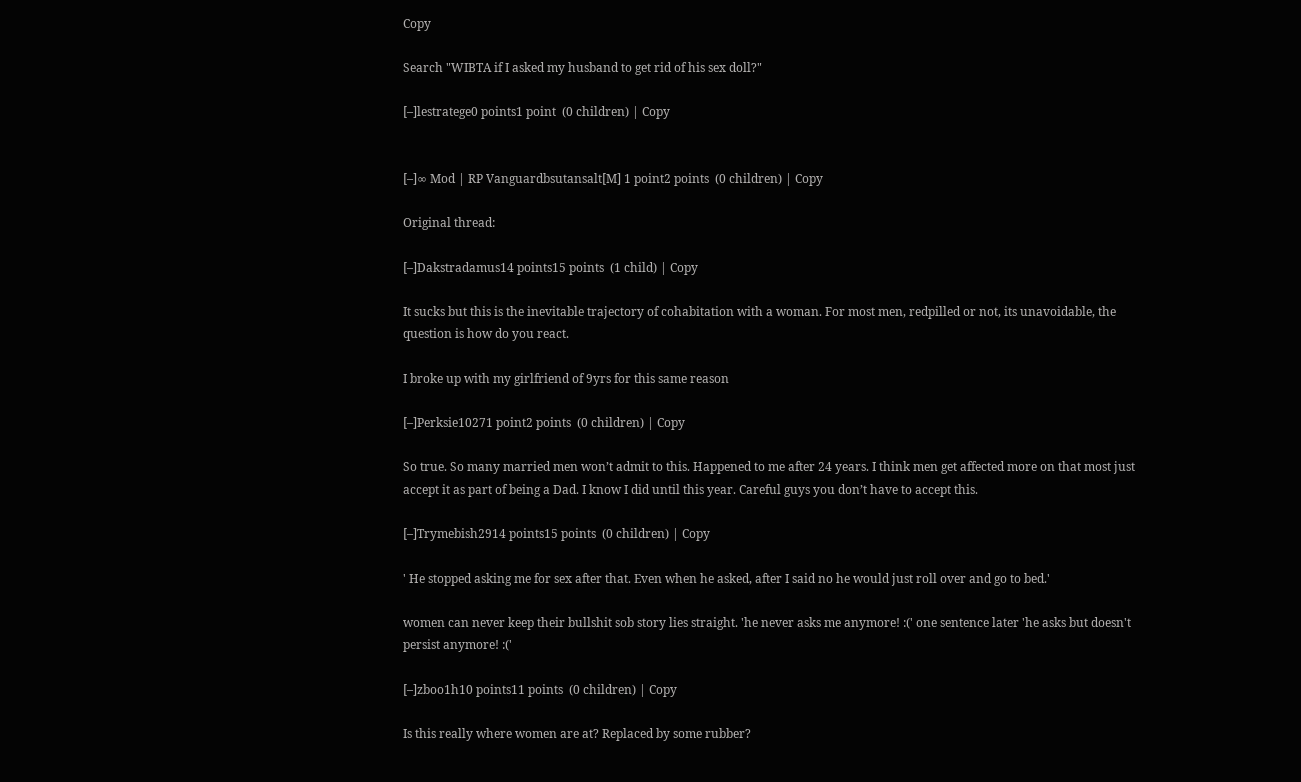Copy

Search "WIBTA if I asked my husband to get rid of his sex doll?"

[–]lestratege0 points1 point  (0 children) | Copy


[–]∞ Mod | RP Vanguardbsutansalt[M] 1 point2 points  (0 children) | Copy

Original thread:

[–]Dakstradamus14 points15 points  (1 child) | Copy

It sucks but this is the inevitable trajectory of cohabitation with a woman. For most men, redpilled or not, its unavoidable, the question is how do you react.

I broke up with my girlfriend of 9yrs for this same reason

[–]Perksie10271 point2 points  (0 children) | Copy

So true. So many married men won’t admit to this. Happened to me after 24 years. I think men get affected more on that most just accept it as part of being a Dad. I know I did until this year. Careful guys you don’t have to accept this.

[–]Trymebish2914 points15 points  (0 children) | Copy

' He stopped asking me for sex after that. Even when he asked, after I said no he would just roll over and go to bed.'

women can never keep their bullshit sob story lies straight. 'he never asks me anymore! :(' one sentence later 'he asks but doesn't persist anymore! :('

[–]zboo1h10 points11 points  (0 children) | Copy

Is this really where women are at? Replaced by some rubber?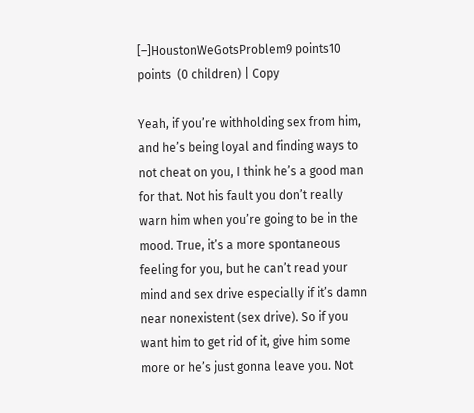[–]HoustonWeGotsProblem9 points10 points  (0 children) | Copy

Yeah, if you’re withholding sex from him, and he’s being loyal and finding ways to not cheat on you, I think he’s a good man for that. Not his fault you don’t really warn him when you’re going to be in the mood. True, it’s a more spontaneous feeling for you, but he can’t read your mind and sex drive especially if it’s damn near nonexistent (sex drive). So if you want him to get rid of it, give him some more or he’s just gonna leave you. Not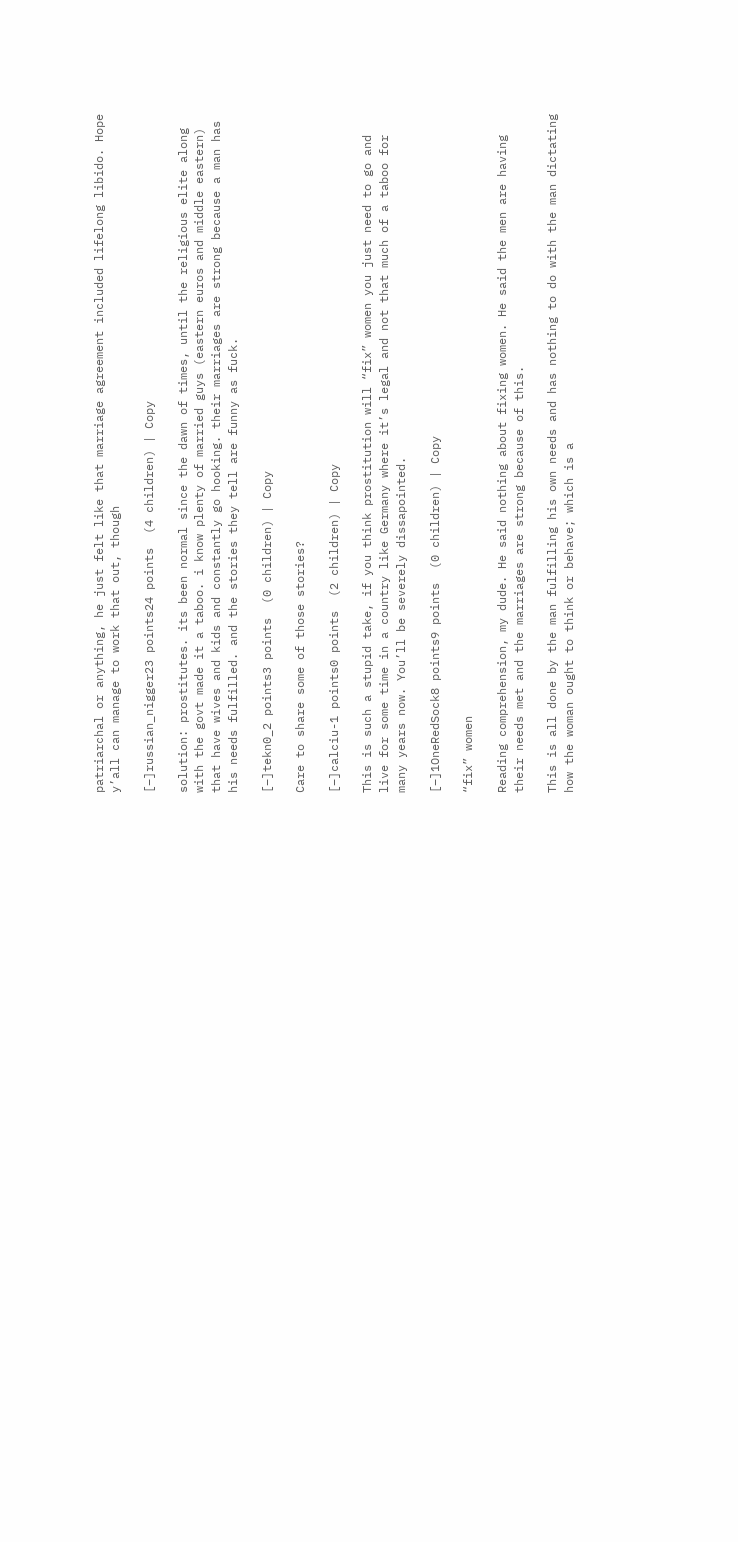patriarchal or anything, he just felt like that marriage agreement included lifelong libido. Hope y’all can manage to work that out, though

[–]russian_nigger23 points24 points  (4 children) | Copy

solution: prostitutes. its been normal since the dawn of times, until the religious elite along with the govt made it a taboo. i know plenty of married guys (eastern euros and middle eastern) that have wives and kids and constantly go hooking. their marriages are strong because a man has his needs fulfilled. and the stories they tell are funny as fuck.

[–]tekn0_2 points3 points  (0 children) | Copy

Care to share some of those stories?

[–]calciu-1 points0 points  (2 children) | Copy

This is such a stupid take, if you think prostitution will “fix” women you just need to go and live for some time in a country like Germany where it’s legal and not that much of a taboo for many years now. You’ll be severely dissapointed.

[–]1OneRedSock8 points9 points  (0 children) | Copy

“fix” women

Reading comprehension, my dude. He said nothing about fixing women. He said the men are having their needs met and the marriages are strong because of this.

This is all done by the man fulfilling his own needs and has nothing to do with the man dictating how the woman ought to think or behave; which is a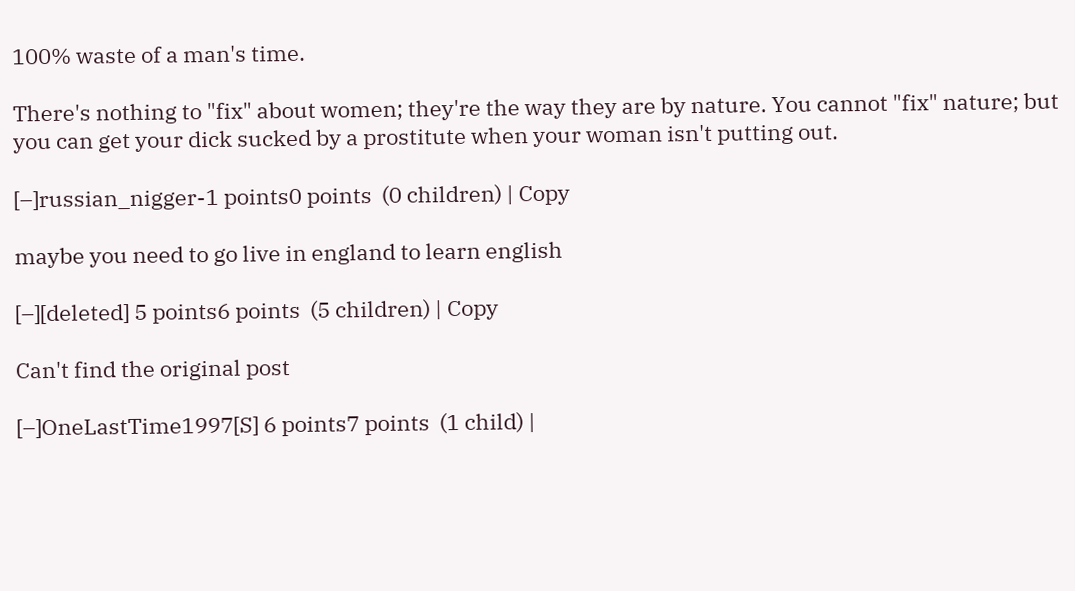100% waste of a man's time.

There's nothing to "fix" about women; they're the way they are by nature. You cannot "fix" nature; but you can get your dick sucked by a prostitute when your woman isn't putting out.

[–]russian_nigger-1 points0 points  (0 children) | Copy

maybe you need to go live in england to learn english

[–][deleted] 5 points6 points  (5 children) | Copy

Can't find the original post

[–]OneLastTime1997[S] 6 points7 points  (1 child) |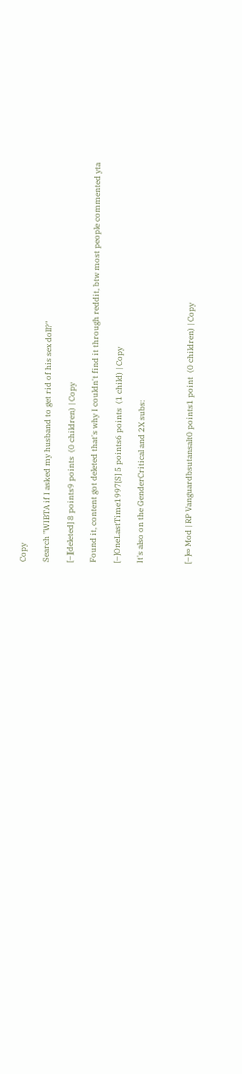Copy

Search "WIBTA if I asked my husband to get rid of his sex doll?"

[–][deleted] 8 points9 points  (0 children) | Copy

Found it, content got deleted that's why I couldn't find it through reddit, btw most people commented yta

[–]OneLastTime1997[S] 5 points6 points  (1 child) | Copy

It's also on the GenderCritical and 2X subs:



[–]∞ Mod | RP Vanguardbsutansalt0 points1 point  (0 children) | Copy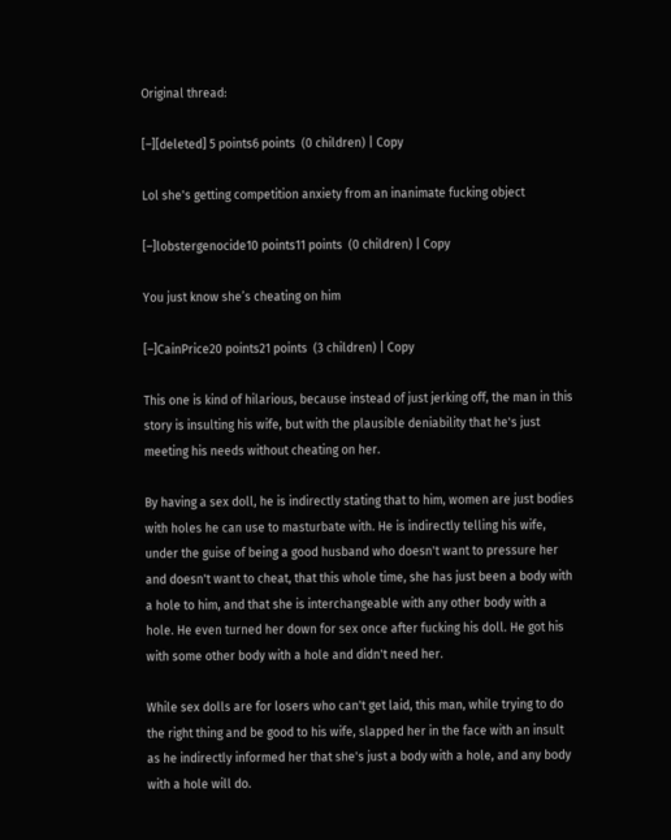Original thread:

[–][deleted] 5 points6 points  (0 children) | Copy

Lol she's getting competition anxiety from an inanimate fucking object

[–]lobstergenocide10 points11 points  (0 children) | Copy

You just know she’s cheating on him

[–]CainPrice20 points21 points  (3 children) | Copy

This one is kind of hilarious, because instead of just jerking off, the man in this story is insulting his wife, but with the plausible deniability that he's just meeting his needs without cheating on her.

By having a sex doll, he is indirectly stating that to him, women are just bodies with holes he can use to masturbate with. He is indirectly telling his wife, under the guise of being a good husband who doesn't want to pressure her and doesn't want to cheat, that this whole time, she has just been a body with a hole to him, and that she is interchangeable with any other body with a hole. He even turned her down for sex once after fucking his doll. He got his with some other body with a hole and didn't need her.

While sex dolls are for losers who can't get laid, this man, while trying to do the right thing and be good to his wife, slapped her in the face with an insult as he indirectly informed her that she's just a body with a hole, and any body with a hole will do.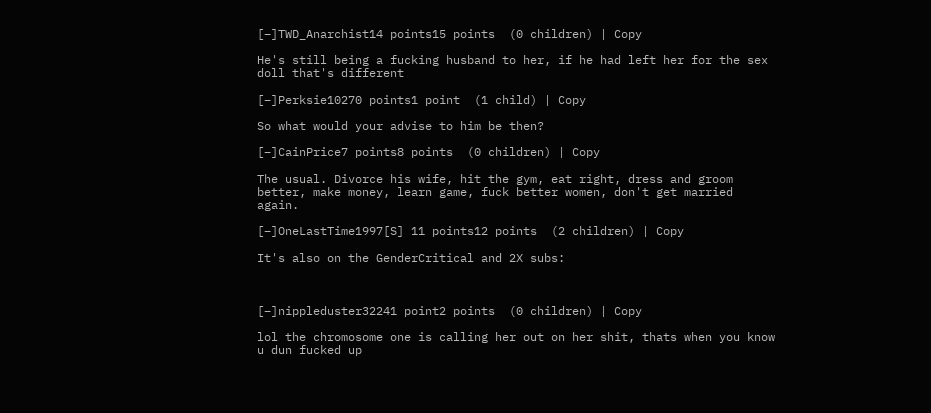[–]TWD_Anarchist14 points15 points  (0 children) | Copy

He's still being a fucking husband to her, if he had left her for the sex doll that's different

[–]Perksie10270 points1 point  (1 child) | Copy

So what would your advise to him be then?

[–]CainPrice7 points8 points  (0 children) | Copy

The usual. Divorce his wife, hit the gym, eat right, dress and groom better, make money, learn game, fuck better women, don't get married again.

[–]OneLastTime1997[S] 11 points12 points  (2 children) | Copy

It's also on the GenderCritical and 2X subs:



[–]nippleduster32241 point2 points  (0 children) | Copy

lol the chromosome one is calling her out on her shit, thats when you know u dun fucked up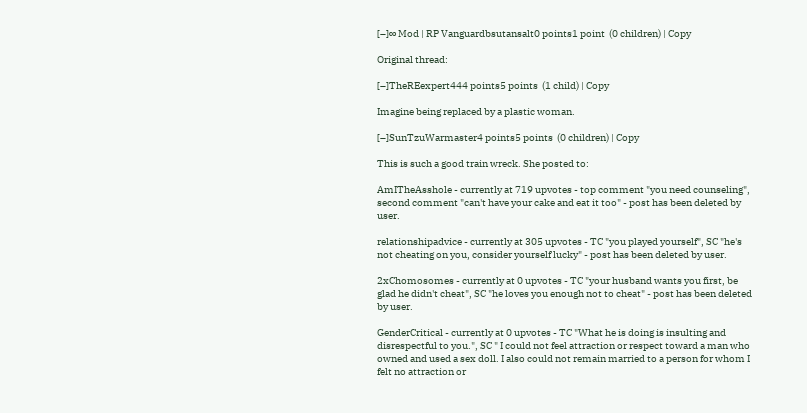[–]∞ Mod | RP Vanguardbsutansalt0 points1 point  (0 children) | Copy

Original thread:

[–]TheREexpert444 points5 points  (1 child) | Copy

Imagine being replaced by a plastic woman.

[–]SunTzuWarmaster4 points5 points  (0 children) | Copy

This is such a good train wreck. She posted to:

AmITheAsshole - currently at 719 upvotes - top comment "you need counseling", second comment "can't have your cake and eat it too" - post has been deleted by user.

relationshipadvice - currently at 305 upvotes - TC "you played yourself", SC "he's not cheating on you, consider yourself lucky" - post has been deleted by user.

2xChomosomes - currently at 0 upvotes - TC "your husband wants you first, be glad he didn't cheat", SC "he loves you enough not to cheat" - post has been deleted by user.

GenderCritical - currently at 0 upvotes - TC "What he is doing is insulting and disrespectful to you.", SC " I could not feel attraction or respect toward a man who owned and used a sex doll. I also could not remain married to a person for whom I felt no attraction or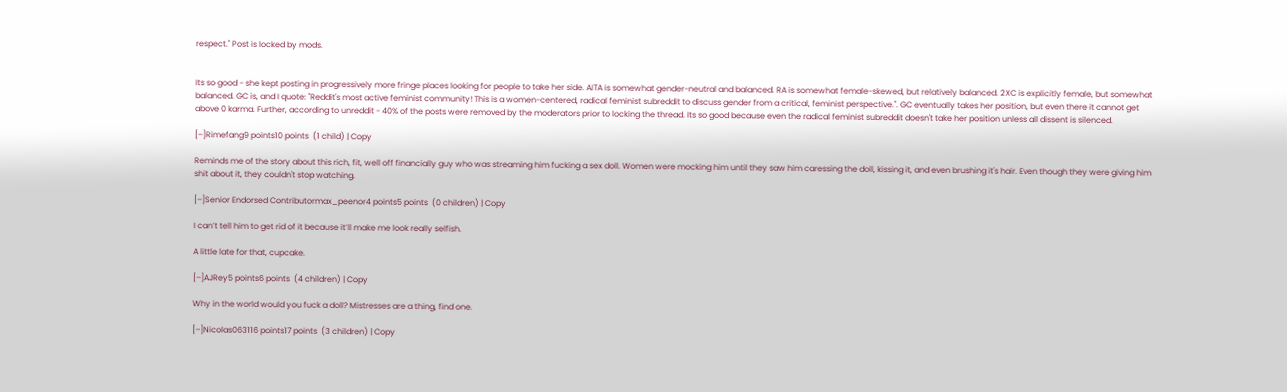respect." Post is locked by mods.


Its so good - she kept posting in progressively more fringe places looking for people to take her side. AITA is somewhat gender-neutral and balanced. RA is somewhat female-skewed, but relatively balanced. 2XC is explicitly female, but somewhat balanced. GC is, and I quote: "Reddit's most active feminist community! This is a women-centered, radical feminist subreddit to discuss gender from a critical, feminist perspective.". GC eventually takes her position, but even there it cannot get above 0 karma. Further, according to unreddit - 40% of the posts were removed by the moderators prior to locking the thread. Its so good because even the radical feminist subreddit doesn't take her position unless all dissent is silenced.

[–]Rimefang9 points10 points  (1 child) | Copy

Reminds me of the story about this rich, fit, well off financially guy who was streaming him fucking a sex doll. Women were mocking him until they saw him caressing the doll, kissing it, and even brushing it's hair. Even though they were giving him shit about it, they couldn't stop watching.

[–]Senior Endorsed Contributormax_peenor4 points5 points  (0 children) | Copy

I can’t tell him to get rid of it because it’ll make me look really selfish.

A little late for that, cupcake.

[–]AJRey5 points6 points  (4 children) | Copy

Why in the world would you fuck a doll? Mistresses are a thing, find one.

[–]Nicolas063116 points17 points  (3 children) | Copy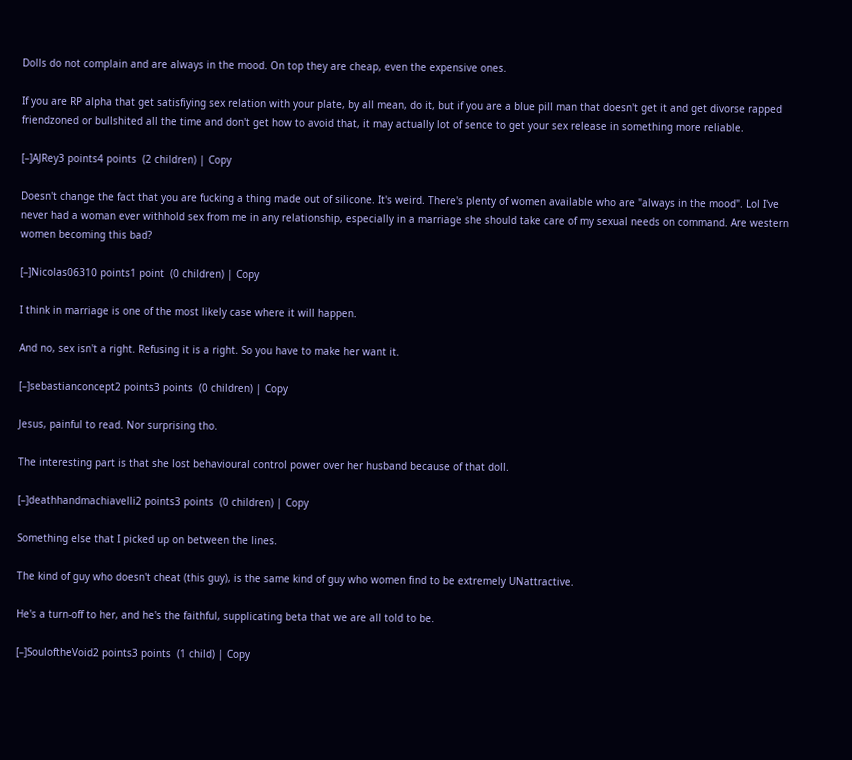Dolls do not complain and are always in the mood. On top they are cheap, even the expensive ones.

If you are RP alpha that get satisfiying sex relation with your plate, by all mean, do it, but if you are a blue pill man that doesn't get it and get divorse rapped friendzoned or bullshited all the time and don't get how to avoid that, it may actually lot of sence to get your sex release in something more reliable.

[–]AJRey3 points4 points  (2 children) | Copy

Doesn't change the fact that you are fucking a thing made out of silicone. It's weird. There's plenty of women available who are "always in the mood". Lol I've never had a woman ever withhold sex from me in any relationship, especially in a marriage she should take care of my sexual needs on command. Are western women becoming this bad?

[–]Nicolas06310 points1 point  (0 children) | Copy

I think in marriage is one of the most likely case where it will happen.

And no, sex isn't a right. Refusing it is a right. So you have to make her want it.

[–]sebastianconcept2 points3 points  (0 children) | Copy

Jesus, painful to read. Nor surprising tho.

The interesting part is that she lost behavioural control power over her husband because of that doll.

[–]deathhandmachiavelli2 points3 points  (0 children) | Copy

Something else that I picked up on between the lines.

The kind of guy who doesn't cheat (this guy), is the same kind of guy who women find to be extremely UNattractive.

He's a turn-off to her, and he's the faithful, supplicating beta that we are all told to be.

[–]SouloftheVoid2 points3 points  (1 child) | Copy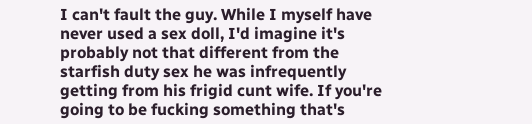I can't fault the guy. While I myself have never used a sex doll, I'd imagine it's probably not that different from the starfish duty sex he was infrequently getting from his frigid cunt wife. If you're going to be fucking something that's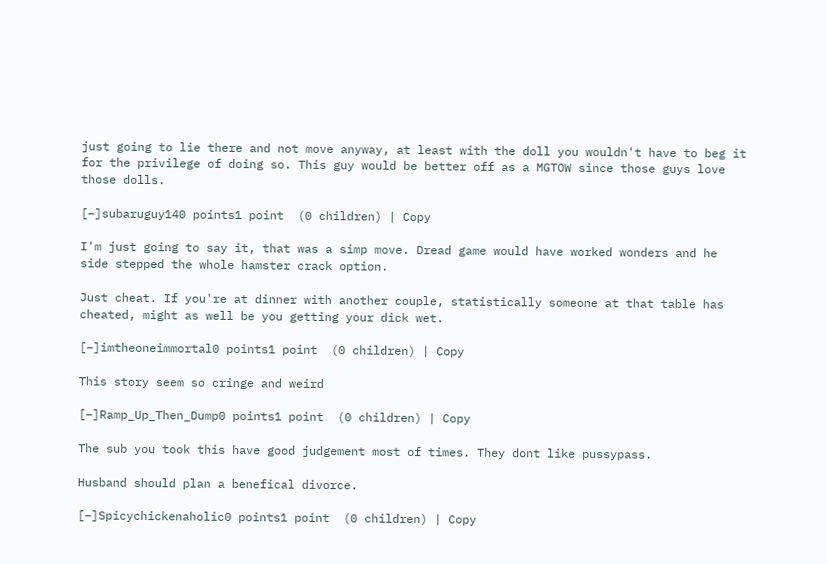just going to lie there and not move anyway, at least with the doll you wouldn't have to beg it for the privilege of doing so. This guy would be better off as a MGTOW since those guys love those dolls.

[–]subaruguy140 points1 point  (0 children) | Copy

I'm just going to say it, that was a simp move. Dread game would have worked wonders and he side stepped the whole hamster crack option.

Just cheat. If you're at dinner with another couple, statistically someone at that table has cheated, might as well be you getting your dick wet.

[–]imtheoneimmortal0 points1 point  (0 children) | Copy

This story seem so cringe and weird

[–]Ramp_Up_Then_Dump0 points1 point  (0 children) | Copy

The sub you took this have good judgement most of times. They dont like pussypass.

Husband should plan a benefical divorce.

[–]Spicychickenaholic0 points1 point  (0 children) | Copy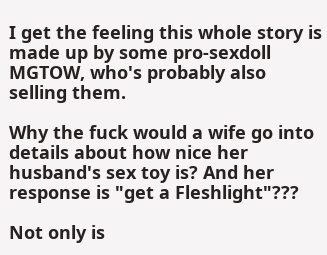I get the feeling this whole story is made up by some pro-sexdoll MGTOW, who's probably also selling them.

Why the fuck would a wife go into details about how nice her husband's sex toy is? And her response is "get a Fleshlight"???

Not only is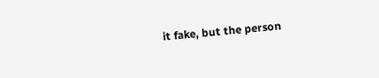it fake, but the person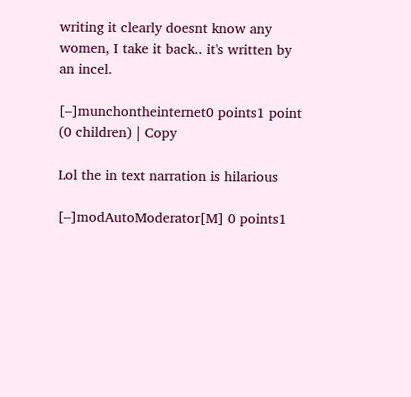writing it clearly doesnt know any women, I take it back.. it's written by an incel.

[–]munchontheinternet0 points1 point  (0 children) | Copy

Lol the in text narration is hilarious

[–]modAutoModerator[M] 0 points1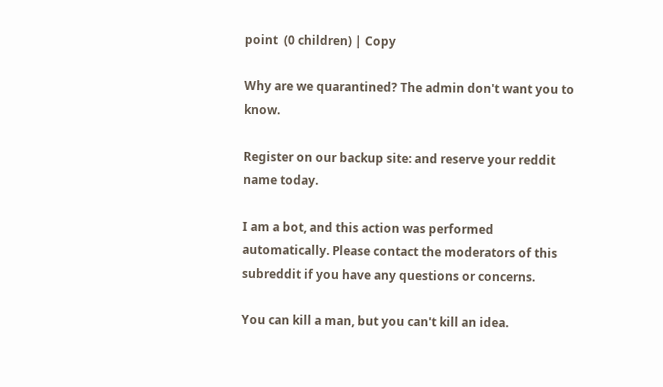point  (0 children) | Copy

Why are we quarantined? The admin don't want you to know.

Register on our backup site: and reserve your reddit name today.

I am a bot, and this action was performed automatically. Please contact the moderators of this subreddit if you have any questions or concerns.

You can kill a man, but you can't kill an idea.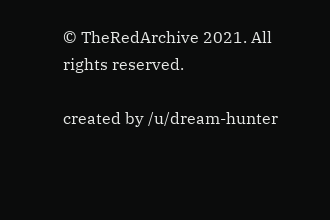© TheRedArchive 2021. All rights reserved.

created by /u/dream-hunter